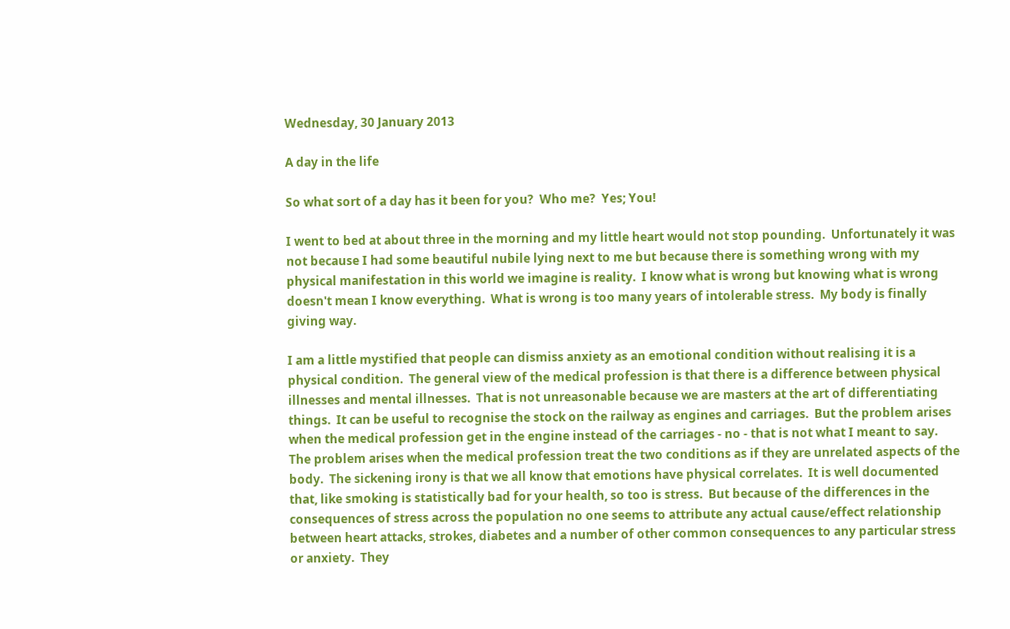Wednesday, 30 January 2013

A day in the life

So what sort of a day has it been for you?  Who me?  Yes; You!

I went to bed at about three in the morning and my little heart would not stop pounding.  Unfortunately it was not because I had some beautiful nubile lying next to me but because there is something wrong with my physical manifestation in this world we imagine is reality.  I know what is wrong but knowing what is wrong doesn't mean I know everything.  What is wrong is too many years of intolerable stress.  My body is finally giving way.

I am a little mystified that people can dismiss anxiety as an emotional condition without realising it is a physical condition.  The general view of the medical profession is that there is a difference between physical illnesses and mental illnesses.  That is not unreasonable because we are masters at the art of differentiating things.  It can be useful to recognise the stock on the railway as engines and carriages.  But the problem arises when the medical profession get in the engine instead of the carriages - no - that is not what I meant to say.  The problem arises when the medical profession treat the two conditions as if they are unrelated aspects of the body.  The sickening irony is that we all know that emotions have physical correlates.  It is well documented that, like smoking is statistically bad for your health, so too is stress.  But because of the differences in the consequences of stress across the population no one seems to attribute any actual cause/effect relationship between heart attacks, strokes, diabetes and a number of other common consequences to any particular stress or anxiety.  They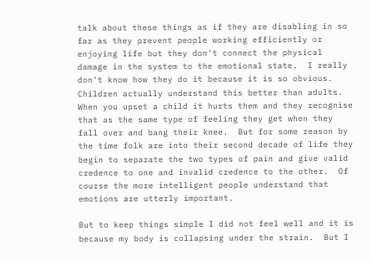talk about these things as if they are disabling in so far as they prevent people working efficiently or enjoying life but they don't connect the physical damage in the system to the emotional state.  I really don't know how they do it because it is so obvious.  Children actually understand this better than adults.  When you upset a child it hurts them and they recognise that as the same type of feeling they get when they fall over and bang their knee.  But for some reason by the time folk are into their second decade of life they begin to separate the two types of pain and give valid credence to one and invalid credence to the other.  Of course the more intelligent people understand that emotions are utterly important.

But to keep things simple I did not feel well and it is because my body is collapsing under the strain.  But I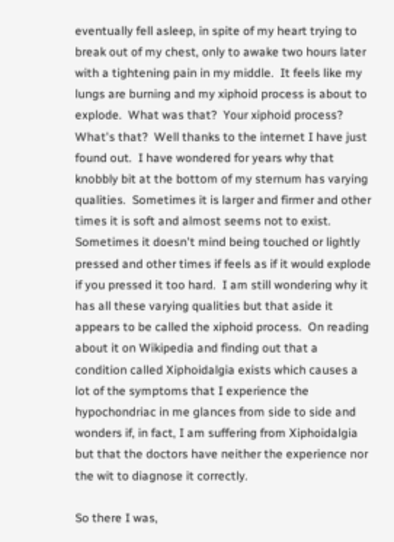eventually fell asleep, in spite of my heart trying to break out of my chest, only to awake two hours later with a tightening pain in my middle.  It feels like my lungs are burning and my xiphoid process is about to explode.  What was that?  Your xiphoid process?  What's that?  Well thanks to the internet I have just found out.  I have wondered for years why that knobbly bit at the bottom of my sternum has varying qualities.  Sometimes it is larger and firmer and other times it is soft and almost seems not to exist.  Sometimes it doesn't mind being touched or lightly pressed and other times if feels as if it would explode if you pressed it too hard.  I am still wondering why it has all these varying qualities but that aside it appears to be called the xiphoid process.  On reading about it on Wikipedia and finding out that a condition called Xiphoidalgia exists which causes a lot of the symptoms that I experience the hypochondriac in me glances from side to side and wonders if, in fact, I am suffering from Xiphoidalgia but that the doctors have neither the experience nor the wit to diagnose it correctly.

So there I was,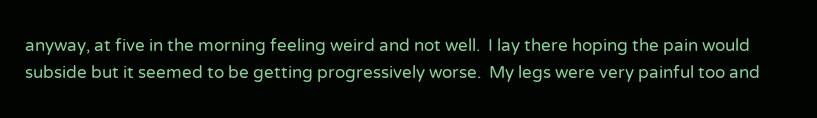anyway, at five in the morning feeling weird and not well.  I lay there hoping the pain would subside but it seemed to be getting progressively worse.  My legs were very painful too and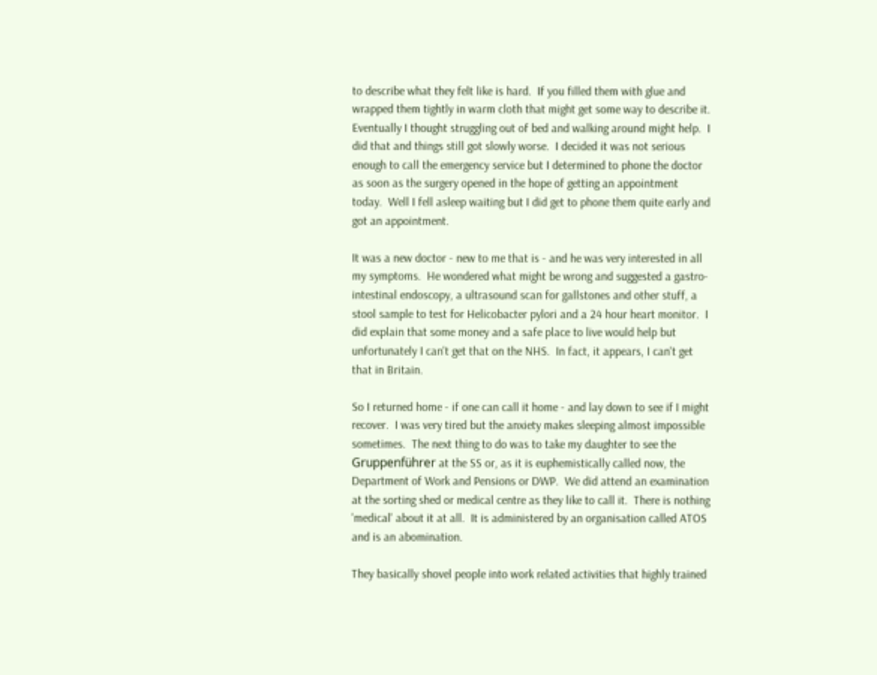to describe what they felt like is hard.  If you filled them with glue and wrapped them tightly in warm cloth that might get some way to describe it.  Eventually I thought struggling out of bed and walking around might help.  I did that and things still got slowly worse.  I decided it was not serious enough to call the emergency service but I determined to phone the doctor as soon as the surgery opened in the hope of getting an appointment today.  Well I fell asleep waiting but I did get to phone them quite early and got an appointment.

It was a new doctor - new to me that is - and he was very interested in all my symptoms.  He wondered what might be wrong and suggested a gastro-intestinal endoscopy, a ultrasound scan for gallstones and other stuff, a stool sample to test for Helicobacter pylori and a 24 hour heart monitor.  I did explain that some money and a safe place to live would help but unfortunately I can't get that on the NHS.  In fact, it appears, I can't get that in Britain.

So I returned home - if one can call it home - and lay down to see if I might recover.  I was very tired but the anxiety makes sleeping almost impossible sometimes.  The next thing to do was to take my daughter to see the Gruppenführer at the SS or, as it is euphemistically called now, the Department of Work and Pensions or DWP.  We did attend an examination at the sorting shed or medical centre as they like to call it.  There is nothing 'medical' about it at all.  It is administered by an organisation called ATOS and is an abomination.

They basically shovel people into work related activities that highly trained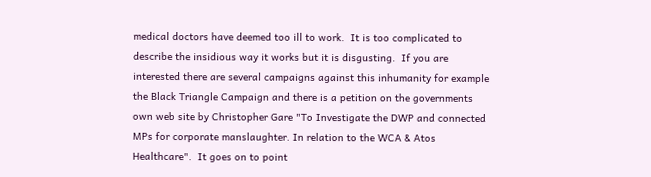medical doctors have deemed too ill to work.  It is too complicated to describe the insidious way it works but it is disgusting.  If you are interested there are several campaigns against this inhumanity for example the Black Triangle Campaign and there is a petition on the governments own web site by Christopher Gare "To Investigate the DWP and connected MPs for corporate manslaughter. In relation to the WCA & Atos Healthcare".  It goes on to point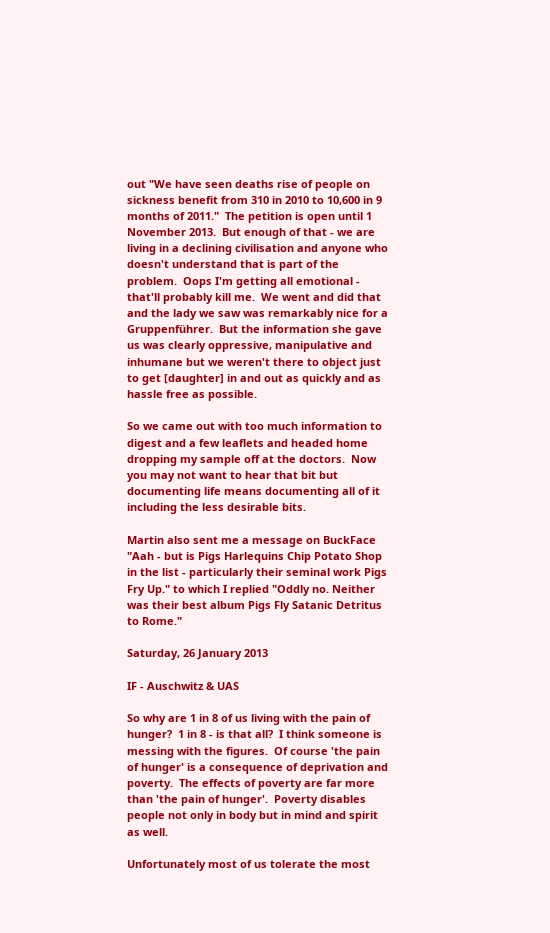out "We have seen deaths rise of people on sickness benefit from 310 in 2010 to 10,600 in 9 months of 2011."  The petition is open until 1 November 2013.  But enough of that - we are living in a declining civilisation and anyone who doesn't understand that is part of the problem.  Oops I'm getting all emotional - that'll probably kill me.  We went and did that and the lady we saw was remarkably nice for a Gruppenführer.  But the information she gave us was clearly oppressive, manipulative and inhumane but we weren't there to object just to get [daughter] in and out as quickly and as hassle free as possible.

So we came out with too much information to digest and a few leaflets and headed home dropping my sample off at the doctors.  Now you may not want to hear that bit but documenting life means documenting all of it including the less desirable bits.

Martin also sent me a message on BuckFace "Aah - but is Pigs Harlequins Chip Potato Shop in the list - particularly their seminal work Pigs Fry Up." to which I replied "Oddly no. Neither was their best album Pigs Fly Satanic Detritus to Rome."

Saturday, 26 January 2013

IF - Auschwitz & UAS

So why are 1 in 8 of us living with the pain of hunger?  1 in 8 - is that all?  I think someone is messing with the figures.  Of course 'the pain of hunger' is a consequence of deprivation and poverty.  The effects of poverty are far more than 'the pain of hunger'.  Poverty disables people not only in body but in mind and spirit as well.

Unfortunately most of us tolerate the most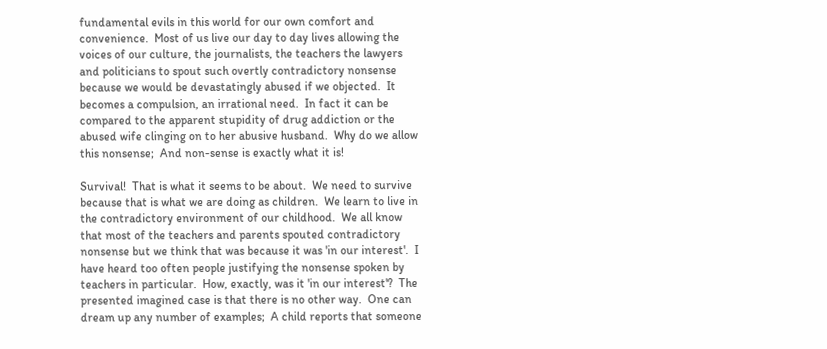fundamental evils in this world for our own comfort and convenience.  Most of us live our day to day lives allowing the voices of our culture, the journalists, the teachers the lawyers and politicians to spout such overtly contradictory nonsense because we would be devastatingly abused if we objected.  It becomes a compulsion, an irrational need.  In fact it can be compared to the apparent stupidity of drug addiction or the abused wife clinging on to her abusive husband.  Why do we allow this nonsense;  And non-sense is exactly what it is!

Survival!  That is what it seems to be about.  We need to survive because that is what we are doing as children.  We learn to live in the contradictory environment of our childhood.  We all know that most of the teachers and parents spouted contradictory nonsense but we think that was because it was 'in our interest'.  I have heard too often people justifying the nonsense spoken by teachers in particular.  How, exactly, was it 'in our interest'?  The presented imagined case is that there is no other way.  One can dream up any number of examples;  A child reports that someone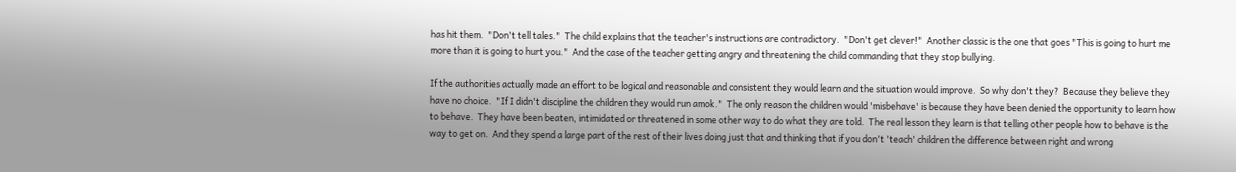has hit them.  "Don't tell tales."  The child explains that the teacher's instructions are contradictory.  "Don't get clever!"  Another classic is the one that goes "This is going to hurt me more than it is going to hurt you."  And the case of the teacher getting angry and threatening the child commanding that they stop bullying.

If the authorities actually made an effort to be logical and reasonable and consistent they would learn and the situation would improve.  So why don't they?  Because they believe they have no choice.  "If I didn't discipline the children they would run amok."  The only reason the children would 'misbehave' is because they have been denied the opportunity to learn how to behave.  They have been beaten, intimidated or threatened in some other way to do what they are told.  The real lesson they learn is that telling other people how to behave is the way to get on.  And they spend a large part of the rest of their lives doing just that and thinking that if you don't 'teach' children the difference between right and wrong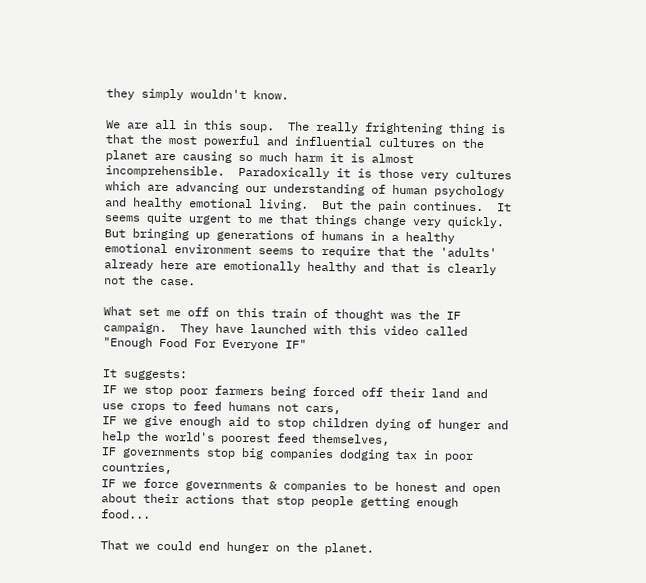they simply wouldn't know.

We are all in this soup.  The really frightening thing is that the most powerful and influential cultures on the planet are causing so much harm it is almost incomprehensible.  Paradoxically it is those very cultures which are advancing our understanding of human psychology and healthy emotional living.  But the pain continues.  It seems quite urgent to me that things change very quickly.  But bringing up generations of humans in a healthy emotional environment seems to require that the 'adults' already here are emotionally healthy and that is clearly not the case.

What set me off on this train of thought was the IF campaign.  They have launched with this video called "Enough Food For Everyone IF"

It suggests:
IF we stop poor farmers being forced off their land and use crops to feed humans not cars,
IF we give enough aid to stop children dying of hunger and help the world's poorest feed themselves,
IF governments stop big companies dodging tax in poor countries,
IF we force governments & companies to be honest and open about their actions that stop people getting enough food...

That we could end hunger on the planet.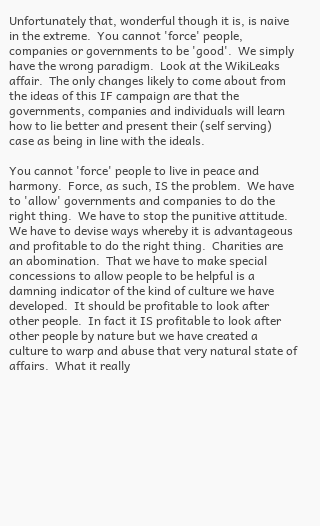Unfortunately that, wonderful though it is, is naive in the extreme.  You cannot 'force' people, companies or governments to be 'good'.  We simply have the wrong paradigm.  Look at the WikiLeaks affair.  The only changes likely to come about from the ideas of this IF campaign are that the governments, companies and individuals will learn how to lie better and present their (self serving) case as being in line with the ideals.

You cannot 'force' people to live in peace and harmony.  Force, as such, IS the problem.  We have to 'allow' governments and companies to do the right thing.  We have to stop the punitive attitude.  We have to devise ways whereby it is advantageous and profitable to do the right thing.  Charities are an abomination.  That we have to make special concessions to allow people to be helpful is a damning indicator of the kind of culture we have developed.  It should be profitable to look after other people.  In fact it IS profitable to look after other people by nature but we have created a culture to warp and abuse that very natural state of affairs.  What it really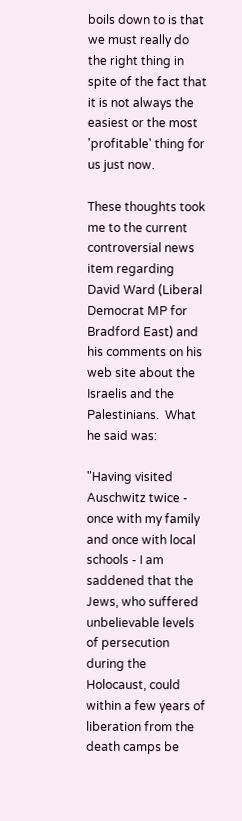boils down to is that we must really do the right thing in spite of the fact that it is not always the easiest or the most 'profitable' thing for us just now.

These thoughts took me to the current controversial news item regarding David Ward (Liberal Democrat MP for Bradford East) and his comments on his web site about the Israelis and the Palestinians.  What he said was:

"Having visited Auschwitz twice - once with my family and once with local schools - I am saddened that the Jews, who suffered unbelievable levels of persecution during the Holocaust, could within a few years of liberation from the death camps be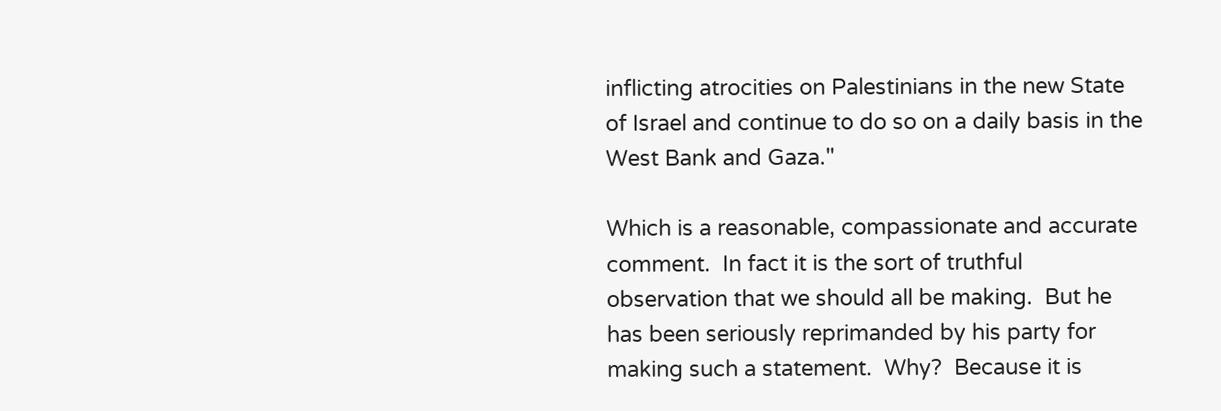inflicting atrocities on Palestinians in the new State of Israel and continue to do so on a daily basis in the West Bank and Gaza."

Which is a reasonable, compassionate and accurate comment.  In fact it is the sort of truthful observation that we should all be making.  But he has been seriously reprimanded by his party for making such a statement.  Why?  Because it is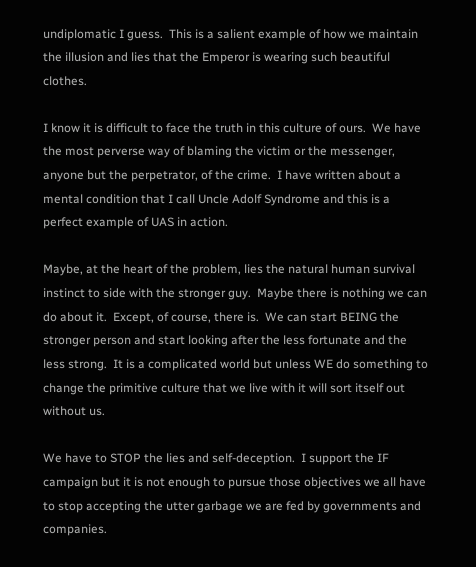undiplomatic I guess.  This is a salient example of how we maintain the illusion and lies that the Emperor is wearing such beautiful clothes.

I know it is difficult to face the truth in this culture of ours.  We have the most perverse way of blaming the victim or the messenger, anyone but the perpetrator, of the crime.  I have written about a mental condition that I call Uncle Adolf Syndrome and this is a perfect example of UAS in action.

Maybe, at the heart of the problem, lies the natural human survival instinct to side with the stronger guy.  Maybe there is nothing we can do about it.  Except, of course, there is.  We can start BEING the stronger person and start looking after the less fortunate and the less strong.  It is a complicated world but unless WE do something to change the primitive culture that we live with it will sort itself out without us.

We have to STOP the lies and self-deception.  I support the IF campaign but it is not enough to pursue those objectives we all have to stop accepting the utter garbage we are fed by governments and companies.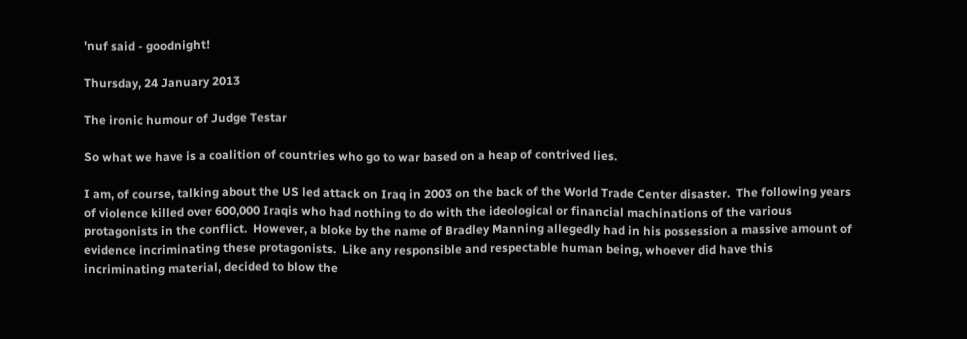'nuf said - goodnight!

Thursday, 24 January 2013

The ironic humour of Judge Testar

So what we have is a coalition of countries who go to war based on a heap of contrived lies.

I am, of course, talking about the US led attack on Iraq in 2003 on the back of the World Trade Center disaster.  The following years of violence killed over 600,000 Iraqis who had nothing to do with the ideological or financial machinations of the various protagonists in the conflict.  However, a bloke by the name of Bradley Manning allegedly had in his possession a massive amount of evidence incriminating these protagonists.  Like any responsible and respectable human being, whoever did have this incriminating material, decided to blow the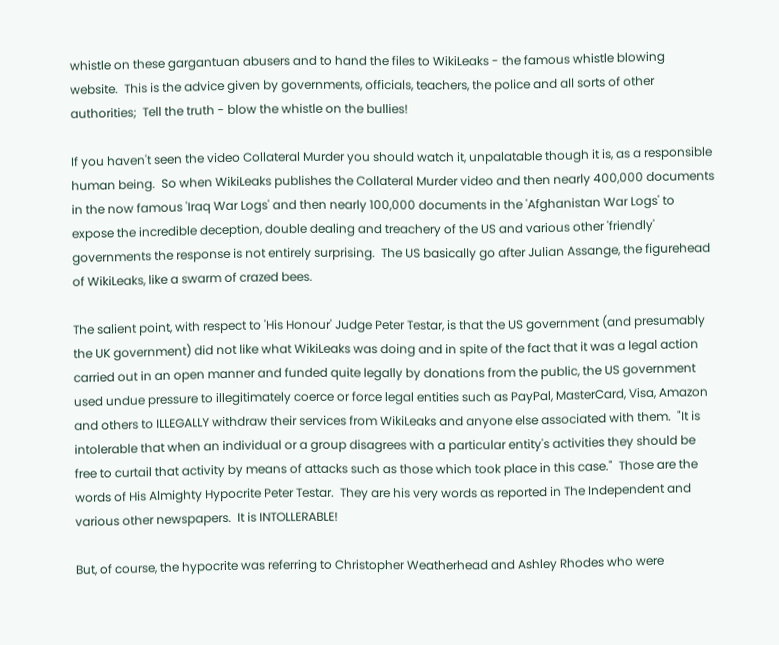whistle on these gargantuan abusers and to hand the files to WikiLeaks - the famous whistle blowing website.  This is the advice given by governments, officials, teachers, the police and all sorts of other authorities;  Tell the truth - blow the whistle on the bullies!

If you haven't seen the video Collateral Murder you should watch it, unpalatable though it is, as a responsible human being.  So when WikiLeaks publishes the Collateral Murder video and then nearly 400,000 documents in the now famous 'Iraq War Logs' and then nearly 100,000 documents in the 'Afghanistan War Logs' to expose the incredible deception, double dealing and treachery of the US and various other 'friendly' governments the response is not entirely surprising.  The US basically go after Julian Assange, the figurehead of WikiLeaks, like a swarm of crazed bees.

The salient point, with respect to 'His Honour' Judge Peter Testar, is that the US government (and presumably the UK government) did not like what WikiLeaks was doing and in spite of the fact that it was a legal action carried out in an open manner and funded quite legally by donations from the public, the US government used undue pressure to illegitimately coerce or force legal entities such as PayPal, MasterCard, Visa, Amazon and others to ILLEGALLY withdraw their services from WikiLeaks and anyone else associated with them.  "It is intolerable that when an individual or a group disagrees with a particular entity's activities they should be free to curtail that activity by means of attacks such as those which took place in this case."  Those are the words of His Almighty Hypocrite Peter Testar.  They are his very words as reported in The Independent and various other newspapers.  It is INTOLLERABLE!

But, of course, the hypocrite was referring to Christopher Weatherhead and Ashley Rhodes who were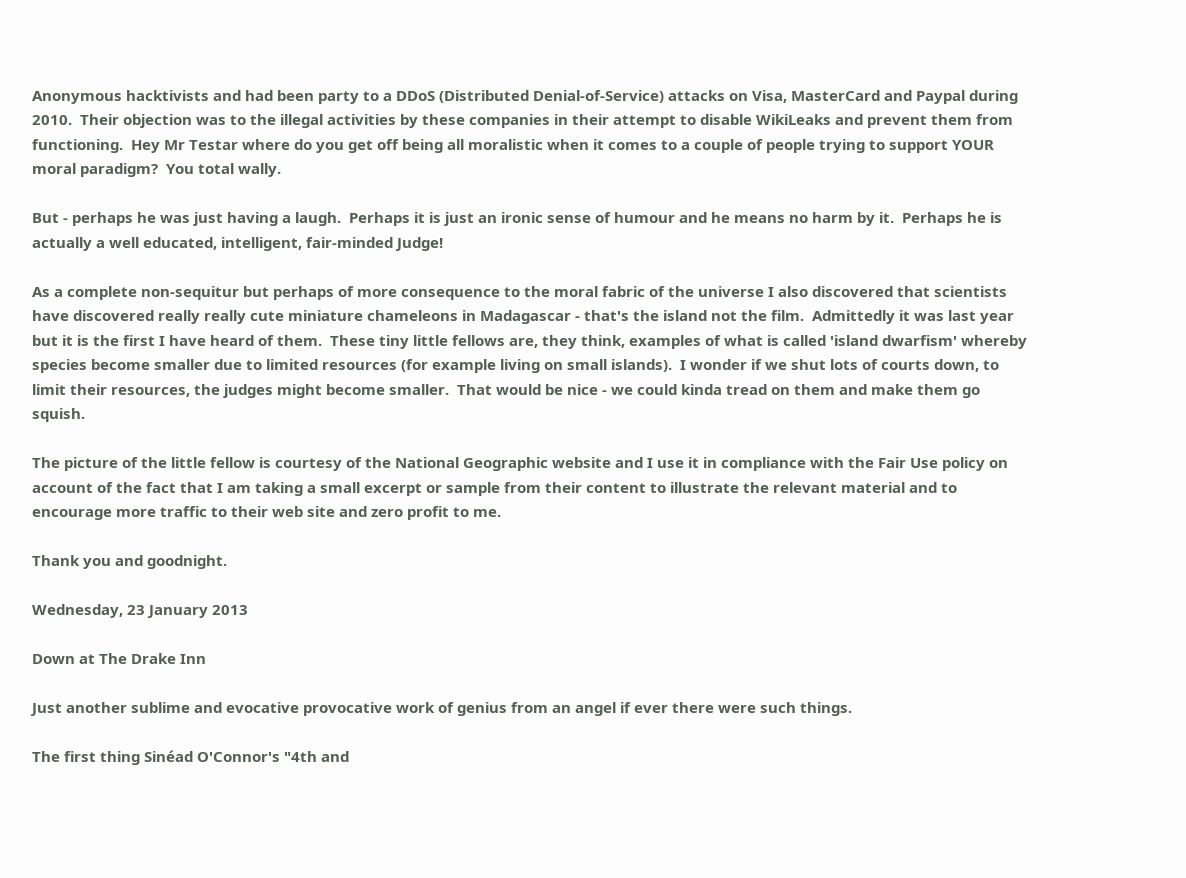Anonymous hacktivists and had been party to a DDoS (Distributed Denial-of-Service) attacks on Visa, MasterCard and Paypal during 2010.  Their objection was to the illegal activities by these companies in their attempt to disable WikiLeaks and prevent them from functioning.  Hey Mr Testar where do you get off being all moralistic when it comes to a couple of people trying to support YOUR moral paradigm?  You total wally.

But - perhaps he was just having a laugh.  Perhaps it is just an ironic sense of humour and he means no harm by it.  Perhaps he is actually a well educated, intelligent, fair-minded Judge!

As a complete non-sequitur but perhaps of more consequence to the moral fabric of the universe I also discovered that scientists have discovered really really cute miniature chameleons in Madagascar - that's the island not the film.  Admittedly it was last year but it is the first I have heard of them.  These tiny little fellows are, they think, examples of what is called 'island dwarfism' whereby species become smaller due to limited resources (for example living on small islands).  I wonder if we shut lots of courts down, to limit their resources, the judges might become smaller.  That would be nice - we could kinda tread on them and make them go squish.

The picture of the little fellow is courtesy of the National Geographic website and I use it in compliance with the Fair Use policy on account of the fact that I am taking a small excerpt or sample from their content to illustrate the relevant material and to encourage more traffic to their web site and zero profit to me.

Thank you and goodnight.

Wednesday, 23 January 2013

Down at The Drake Inn

Just another sublime and evocative provocative work of genius from an angel if ever there were such things.

The first thing Sinéad O'Connor's "4th and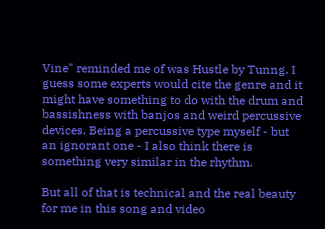Vine" reminded me of was Hustle by Tunng. I guess some experts would cite the genre and it might have something to do with the drum and bassishness with banjos and weird percussive devices. Being a percussive type myself - but an ignorant one - I also think there is something very similar in the rhythm.

But all of that is technical and the real beauty for me in this song and video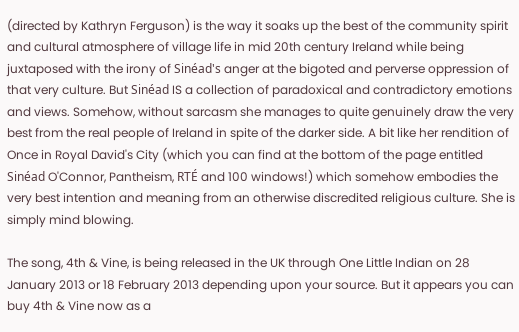(directed by Kathryn Ferguson) is the way it soaks up the best of the community spirit and cultural atmosphere of village life in mid 20th century Ireland while being juxtaposed with the irony of Sinéad's anger at the bigoted and perverse oppression of that very culture. But Sinéad IS a collection of paradoxical and contradictory emotions and views. Somehow, without sarcasm she manages to quite genuinely draw the very best from the real people of Ireland in spite of the darker side. A bit like her rendition of Once in Royal David's City (which you can find at the bottom of the page entitled Sinéad O'Connor, Pantheism, RTÉ and 100 windows!) which somehow embodies the very best intention and meaning from an otherwise discredited religious culture. She is simply mind blowing.

The song, 4th & Vine, is being released in the UK through One Little Indian on 28 January 2013 or 18 February 2013 depending upon your source. But it appears you can buy 4th & Vine now as a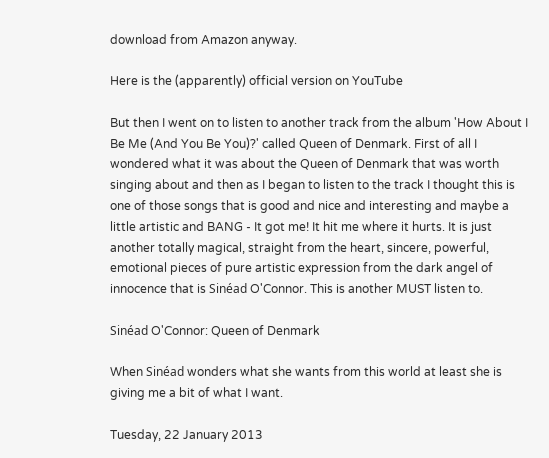download from Amazon anyway.

Here is the (apparently) official version on YouTube

But then I went on to listen to another track from the album 'How About I Be Me (And You Be You)?' called Queen of Denmark. First of all I wondered what it was about the Queen of Denmark that was worth singing about and then as I began to listen to the track I thought this is one of those songs that is good and nice and interesting and maybe a little artistic and BANG - It got me! It hit me where it hurts. It is just another totally magical, straight from the heart, sincere, powerful, emotional pieces of pure artistic expression from the dark angel of innocence that is Sinéad O'Connor. This is another MUST listen to.

Sinéad O'Connor: Queen of Denmark

When Sinéad wonders what she wants from this world at least she is giving me a bit of what I want.

Tuesday, 22 January 2013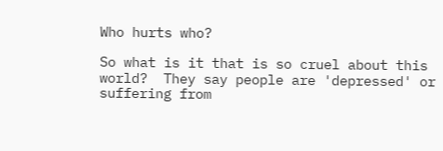Who hurts who?

So what is it that is so cruel about this world?  They say people are 'depressed' or suffering from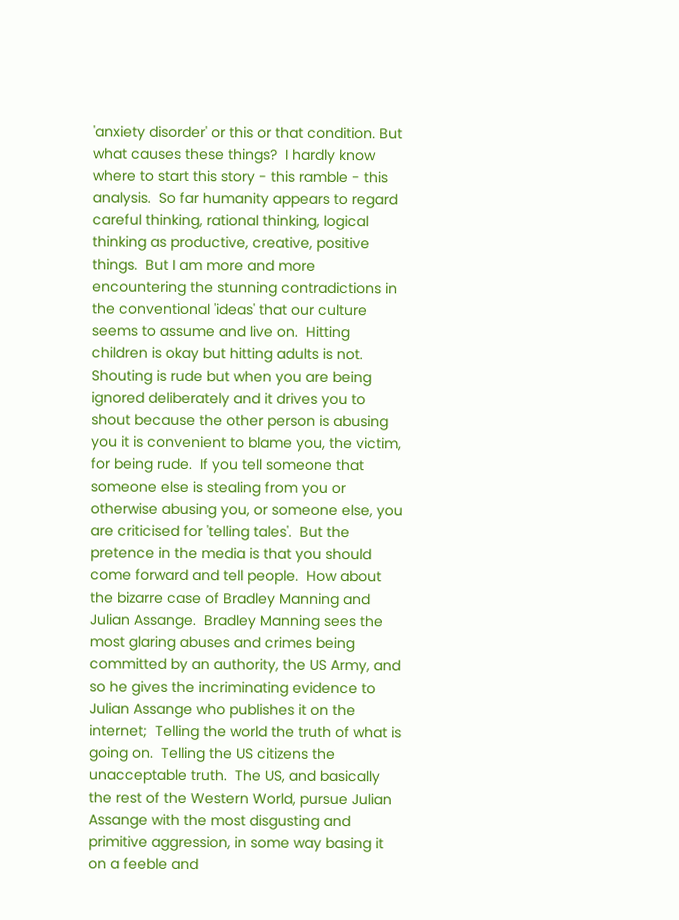'anxiety disorder' or this or that condition. But what causes these things?  I hardly know where to start this story - this ramble - this analysis.  So far humanity appears to regard careful thinking, rational thinking, logical thinking as productive, creative, positive things.  But I am more and more encountering the stunning contradictions in the conventional 'ideas' that our culture seems to assume and live on.  Hitting children is okay but hitting adults is not.  Shouting is rude but when you are being ignored deliberately and it drives you to shout because the other person is abusing you it is convenient to blame you, the victim, for being rude.  If you tell someone that someone else is stealing from you or otherwise abusing you, or someone else, you are criticised for 'telling tales'.  But the pretence in the media is that you should come forward and tell people.  How about the bizarre case of Bradley Manning and Julian Assange.  Bradley Manning sees the most glaring abuses and crimes being committed by an authority, the US Army, and so he gives the incriminating evidence to Julian Assange who publishes it on the internet;  Telling the world the truth of what is going on.  Telling the US citizens the unacceptable truth.  The US, and basically the rest of the Western World, pursue Julian Assange with the most disgusting and primitive aggression, in some way basing it on a feeble and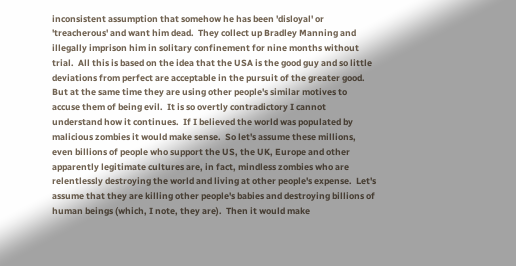inconsistent assumption that somehow he has been 'disloyal' or 'treacherous' and want him dead.  They collect up Bradley Manning and illegally imprison him in solitary confinement for nine months without trial.  All this is based on the idea that the USA is the good guy and so little deviations from perfect are acceptable in the pursuit of the greater good.  But at the same time they are using other people's similar motives to accuse them of being evil.  It is so overtly contradictory I cannot understand how it continues.  If I believed the world was populated by malicious zombies it would make sense.  So let's assume these millions, even billions of people who support the US, the UK, Europe and other apparently legitimate cultures are, in fact, mindless zombies who are relentlessly destroying the world and living at other people's expense.  Let's assume that they are killing other people's babies and destroying billions of human beings (which, I note, they are).  Then it would make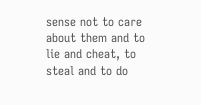sense not to care about them and to lie and cheat, to steal and to do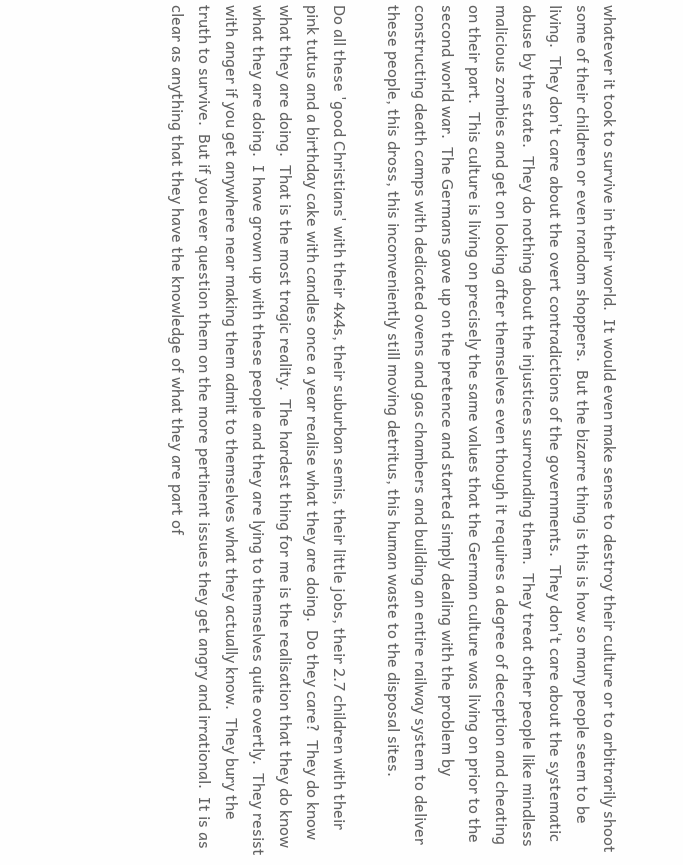whatever it took to survive in their world.  It would even make sense to destroy their culture or to arbitrarily shoot some of their children or even random shoppers.  But the bizarre thing is this is how so many people seem to be living.  They don't care about the overt contradictions of the governments.  They don't care about the systematic abuse by the state.  They do nothing about the injustices surrounding them.  They treat other people like mindless malicious zombies and get on looking after themselves even though it requires a degree of deception and cheating on their part.  This culture is living on precisely the same values that the German culture was living on prior to the second world war.  The Germans gave up on the pretence and started simply dealing with the problem by constructing death camps with dedicated ovens and gas chambers and building an entire railway system to deliver these people, this dross, this inconveniently still moving detritus, this human waste to the disposal sites.

Do all these 'good Christians' with their 4x4s, their suburban semis, their little jobs, their 2.7 children with their pink tutus and a birthday cake with candles once a year realise what they are doing.  Do they care?  They do know what they are doing.  That is the most tragic reality.  The hardest thing for me is the realisation that they do know what they are doing.  I have grown up with these people and they are lying to themselves quite overtly.  They resist with anger if you get anywhere near making them admit to themselves what they actually know.  They bury the truth to survive.  But if you ever question them on the more pertinent issues they get angry and irrational.  It is as clear as anything that they have the knowledge of what they are part of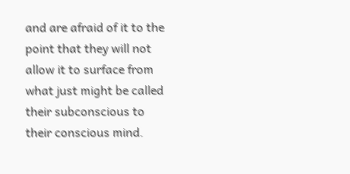and are afraid of it to the point that they will not allow it to surface from what just might be called their subconscious to their conscious mind.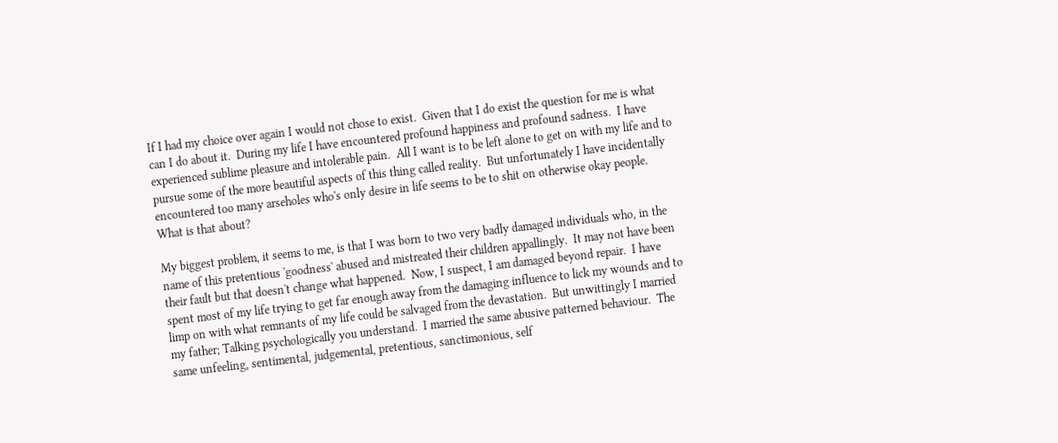If I had my choice over again I would not chose to exist.  Given that I do exist the question for me is what can I do about it.  During my life I have encountered profound happiness and profound sadness.  I have experienced sublime pleasure and intolerable pain.  All I want is to be left alone to get on with my life and to pursue some of the more beautiful aspects of this thing called reality.  But unfortunately I have incidentally encountered too many arseholes who's only desire in life seems to be to shit on otherwise okay people.  What is that about?

My biggest problem, it seems to me, is that I was born to two very badly damaged individuals who, in the name of this pretentious 'goodness' abused and mistreated their children appallingly.  It may not have been their fault but that doesn't change what happened.  Now, I suspect, I am damaged beyond repair.  I have spent most of my life trying to get far enough away from the damaging influence to lick my wounds and to limp on with what remnants of my life could be salvaged from the devastation.  But unwittingly I married my father; Talking psychologically you understand.  I married the same abusive patterned behaviour.  The same unfeeling, sentimental, judgemental, pretentious, sanctimonious, self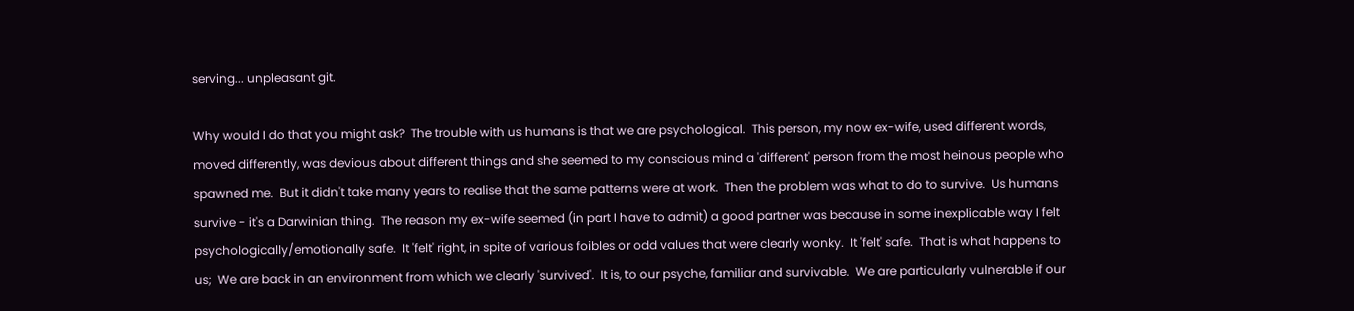serving... unpleasant git.

Why would I do that you might ask?  The trouble with us humans is that we are psychological.  This person, my now ex-wife, used different words, moved differently, was devious about different things and she seemed to my conscious mind a 'different' person from the most heinous people who spawned me.  But it didn't take many years to realise that the same patterns were at work.  Then the problem was what to do to survive.  Us humans survive - it's a Darwinian thing.  The reason my ex-wife seemed (in part I have to admit) a good partner was because in some inexplicable way I felt psychologically/emotionally safe.  It 'felt' right, in spite of various foibles or odd values that were clearly wonky.  It 'felt' safe.  That is what happens to us;  We are back in an environment from which we clearly 'survived'.  It is, to our psyche, familiar and survivable.  We are particularly vulnerable if our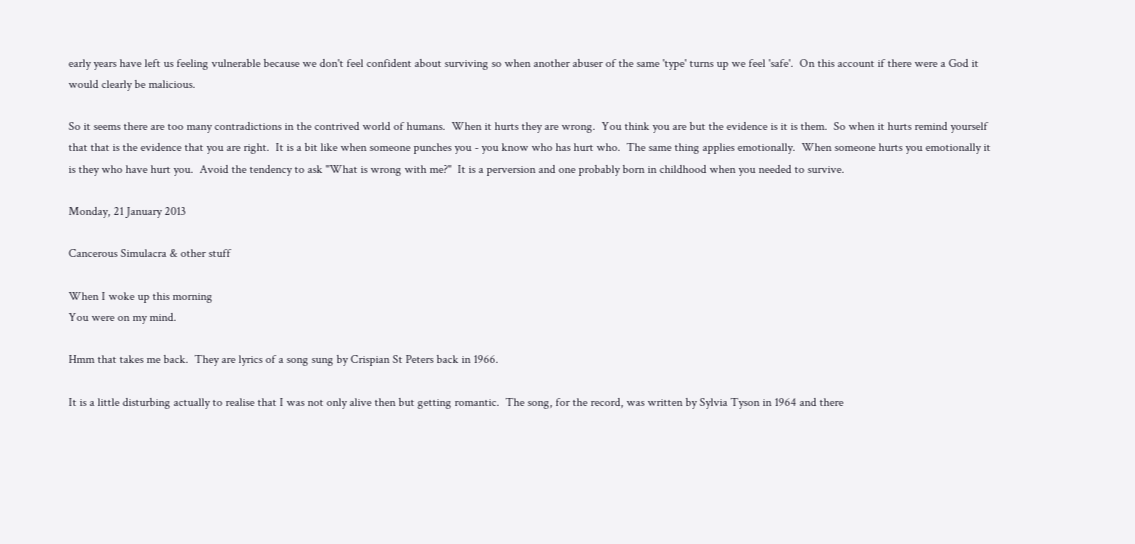early years have left us feeling vulnerable because we don't feel confident about surviving so when another abuser of the same 'type' turns up we feel 'safe'.  On this account if there were a God it would clearly be malicious.

So it seems there are too many contradictions in the contrived world of humans.  When it hurts they are wrong.  You think you are but the evidence is it is them.  So when it hurts remind yourself that that is the evidence that you are right.  It is a bit like when someone punches you - you know who has hurt who.  The same thing applies emotionally.  When someone hurts you emotionally it is they who have hurt you.  Avoid the tendency to ask "What is wrong with me?"  It is a perversion and one probably born in childhood when you needed to survive.

Monday, 21 January 2013

Cancerous Simulacra & other stuff

When I woke up this morning
You were on my mind.

Hmm that takes me back.  They are lyrics of a song sung by Crispian St Peters back in 1966.

It is a little disturbing actually to realise that I was not only alive then but getting romantic.  The song, for the record, was written by Sylvia Tyson in 1964 and there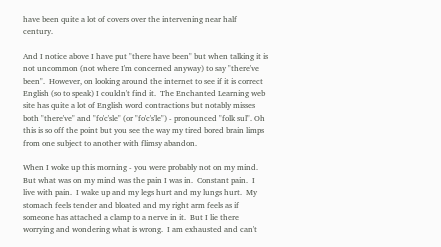have been quite a lot of covers over the intervening near half century.

And I notice above I have put "there have been" but when talking it is not uncommon (not where I'm concerned anyway) to say "there've been".  However, on looking around the internet to see if it is correct English (so to speak) I couldn't find it.  The Enchanted Learning web site has quite a lot of English word contractions but notably misses both "there've" and "fo'c'sle" (or "fo'c's'le") - pronounced "folk sul". Oh this is so off the point but you see the way my tired bored brain limps from one subject to another with flimsy abandon.

When I woke up this morning - you were probably not on my mind.  But what was on my mind was the pain I was in.  Constant pain.  I live with pain.  I wake up and my legs hurt and my lungs hurt.  My stomach feels tender and bloated and my right arm feels as if someone has attached a clamp to a nerve in it.  But I lie there worrying and wondering what is wrong.  I am exhausted and can't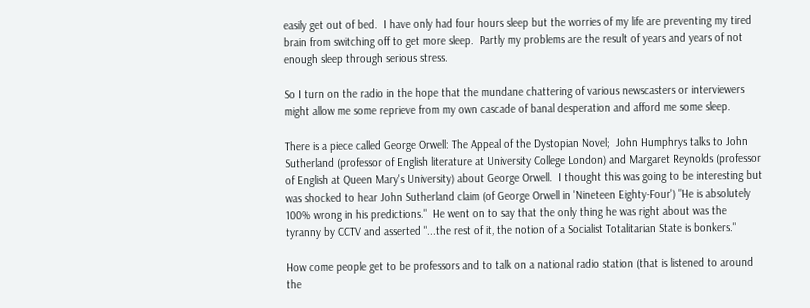easily get out of bed.  I have only had four hours sleep but the worries of my life are preventing my tired brain from switching off to get more sleep.  Partly my problems are the result of years and years of not enough sleep through serious stress.

So I turn on the radio in the hope that the mundane chattering of various newscasters or interviewers might allow me some reprieve from my own cascade of banal desperation and afford me some sleep.

There is a piece called George Orwell: The Appeal of the Dystopian Novel;  John Humphrys talks to John Sutherland (professor of English literature at University College London) and Margaret Reynolds (professor of English at Queen Mary's University) about George Orwell.  I thought this was going to be interesting but was shocked to hear John Sutherland claim (of George Orwell in 'Nineteen Eighty-Four') "He is absolutely 100% wrong in his predictions."  He went on to say that the only thing he was right about was the tyranny by CCTV and asserted "...the rest of it, the notion of a Socialist Totalitarian State is bonkers."

How come people get to be professors and to talk on a national radio station (that is listened to around the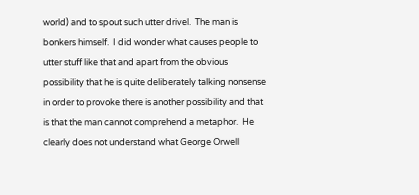world) and to spout such utter drivel.  The man is bonkers himself.  I did wonder what causes people to utter stuff like that and apart from the obvious possibility that he is quite deliberately talking nonsense in order to provoke there is another possibility and that is that the man cannot comprehend a metaphor.  He clearly does not understand what George Orwell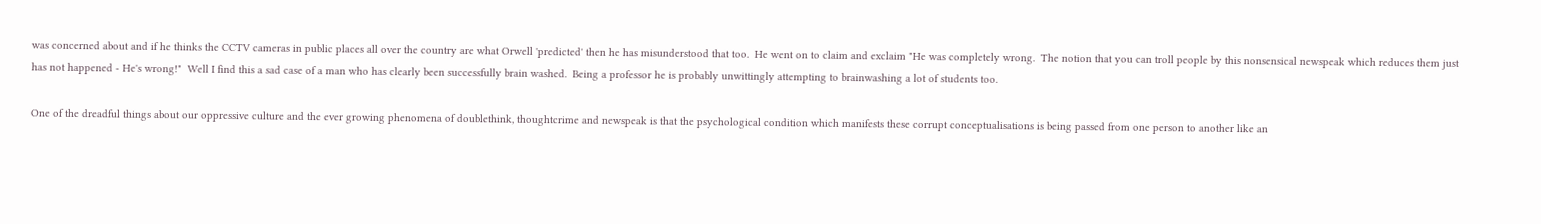was concerned about and if he thinks the CCTV cameras in public places all over the country are what Orwell 'predicted' then he has misunderstood that too.  He went on to claim and exclaim "He was completely wrong.  The notion that you can troll people by this nonsensical newspeak which reduces them just has not happened - He's wrong!"  Well I find this a sad case of a man who has clearly been successfully brain washed.  Being a professor he is probably unwittingly attempting to brainwashing a lot of students too.

One of the dreadful things about our oppressive culture and the ever growing phenomena of doublethink, thoughtcrime and newspeak is that the psychological condition which manifests these corrupt conceptualisations is being passed from one person to another like an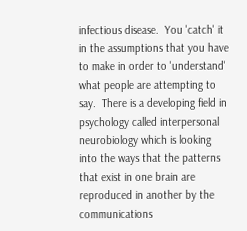infectious disease.  You 'catch' it in the assumptions that you have to make in order to 'understand' what people are attempting to say.  There is a developing field in psychology called interpersonal neurobiology which is looking into the ways that the patterns that exist in one brain are reproduced in another by the communications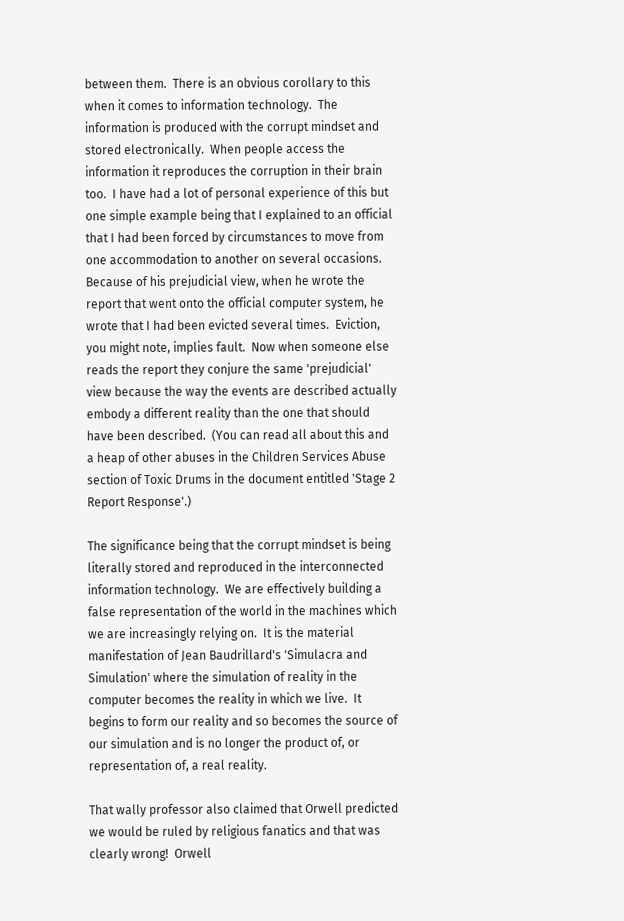between them.  There is an obvious corollary to this when it comes to information technology.  The information is produced with the corrupt mindset and stored electronically.  When people access the information it reproduces the corruption in their brain too.  I have had a lot of personal experience of this but one simple example being that I explained to an official that I had been forced by circumstances to move from one accommodation to another on several occasions.  Because of his prejudicial view, when he wrote the report that went onto the official computer system, he wrote that I had been evicted several times.  Eviction, you might note, implies fault.  Now when someone else reads the report they conjure the same 'prejudicial' view because the way the events are described actually embody a different reality than the one that should have been described.  (You can read all about this and a heap of other abuses in the Children Services Abuse section of Toxic Drums in the document entitled 'Stage 2 Report Response'.)

The significance being that the corrupt mindset is being literally stored and reproduced in the interconnected information technology.  We are effectively building a false representation of the world in the machines which we are increasingly relying on.  It is the material manifestation of Jean Baudrillard's 'Simulacra and Simulation' where the simulation of reality in the computer becomes the reality in which we live.  It begins to form our reality and so becomes the source of our simulation and is no longer the product of, or representation of, a real reality.

That wally professor also claimed that Orwell predicted we would be ruled by religious fanatics and that was clearly wrong!  Orwell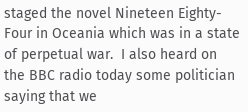staged the novel Nineteen Eighty-Four in Oceania which was in a state of perpetual war.  I also heard on the BBC radio today some politician saying that we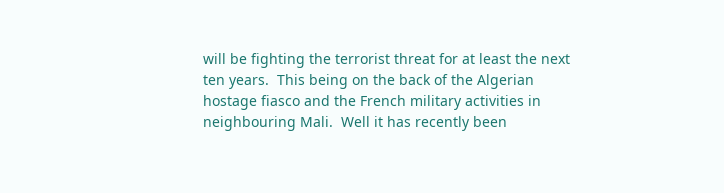will be fighting the terrorist threat for at least the next ten years.  This being on the back of the Algerian hostage fiasco and the French military activities in neighbouring Mali.  Well it has recently been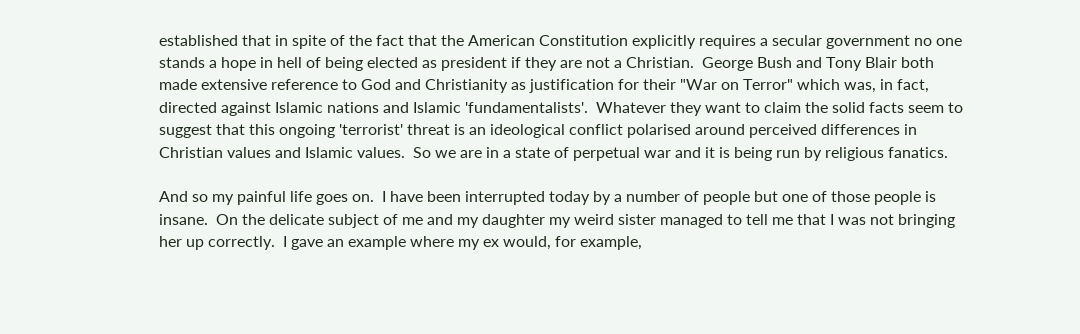established that in spite of the fact that the American Constitution explicitly requires a secular government no one stands a hope in hell of being elected as president if they are not a Christian.  George Bush and Tony Blair both made extensive reference to God and Christianity as justification for their "War on Terror" which was, in fact, directed against Islamic nations and Islamic 'fundamentalists'.  Whatever they want to claim the solid facts seem to suggest that this ongoing 'terrorist' threat is an ideological conflict polarised around perceived differences in Christian values and Islamic values.  So we are in a state of perpetual war and it is being run by religious fanatics.

And so my painful life goes on.  I have been interrupted today by a number of people but one of those people is insane.  On the delicate subject of me and my daughter my weird sister managed to tell me that I was not bringing her up correctly.  I gave an example where my ex would, for example,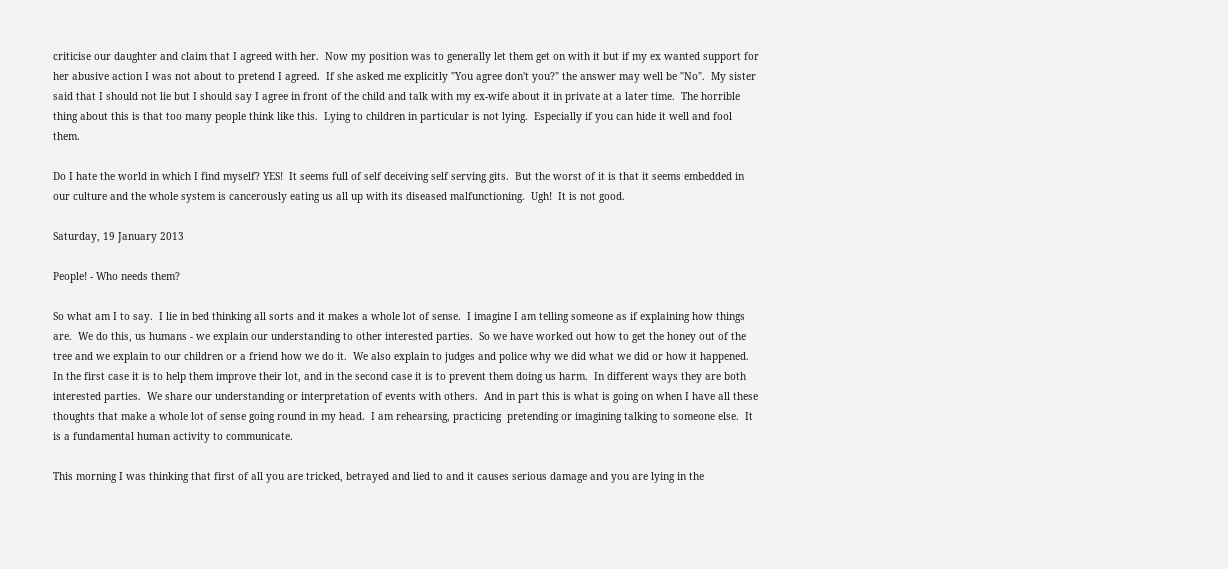criticise our daughter and claim that I agreed with her.  Now my position was to generally let them get on with it but if my ex wanted support for her abusive action I was not about to pretend I agreed.  If she asked me explicitly "You agree don't you?" the answer may well be "No".  My sister said that I should not lie but I should say I agree in front of the child and talk with my ex-wife about it in private at a later time.  The horrible thing about this is that too many people think like this.  Lying to children in particular is not lying.  Especially if you can hide it well and fool them.

Do I hate the world in which I find myself? YES!  It seems full of self deceiving self serving gits.  But the worst of it is that it seems embedded in our culture and the whole system is cancerously eating us all up with its diseased malfunctioning.  Ugh!  It is not good.

Saturday, 19 January 2013

People! - Who needs them?

So what am I to say.  I lie in bed thinking all sorts and it makes a whole lot of sense.  I imagine I am telling someone as if explaining how things are.  We do this, us humans - we explain our understanding to other interested parties.  So we have worked out how to get the honey out of the tree and we explain to our children or a friend how we do it.  We also explain to judges and police why we did what we did or how it happened.  In the first case it is to help them improve their lot, and in the second case it is to prevent them doing us harm.  In different ways they are both interested parties.  We share our understanding or interpretation of events with others.  And in part this is what is going on when I have all these thoughts that make a whole lot of sense going round in my head.  I am rehearsing, practicing  pretending or imagining talking to someone else.  It is a fundamental human activity to communicate.

This morning I was thinking that first of all you are tricked, betrayed and lied to and it causes serious damage and you are lying in the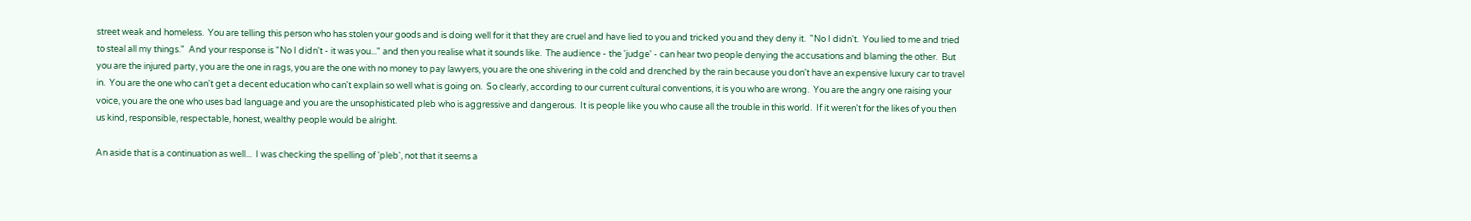street weak and homeless.  You are telling this person who has stolen your goods and is doing well for it that they are cruel and have lied to you and tricked you and they deny it.  "No I didn't.  You lied to me and tried to steal all my things."  And your response is "No I didn't - it was you..." and then you realise what it sounds like.  The audience - the 'judge' - can hear two people denying the accusations and blaming the other.  But you are the injured party, you are the one in rags, you are the one with no money to pay lawyers, you are the one shivering in the cold and drenched by the rain because you don't have an expensive luxury car to travel in.  You are the one who can't get a decent education who can't explain so well what is going on.  So clearly, according to our current cultural conventions, it is you who are wrong.  You are the angry one raising your voice, you are the one who uses bad language and you are the unsophisticated pleb who is aggressive and dangerous.  It is people like you who cause all the trouble in this world.  If it weren't for the likes of you then us kind, responsible, respectable, honest, wealthy people would be alright.

An aside that is a continuation as well...  I was checking the spelling of 'pleb', not that it seems a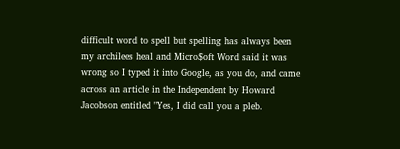difficult word to spell but spelling has always been my archilees heal and Micro$oft Word said it was wrong so I typed it into Google, as you do, and came across an article in the Independent by Howard Jacobson entitled "Yes, I did call you a pleb.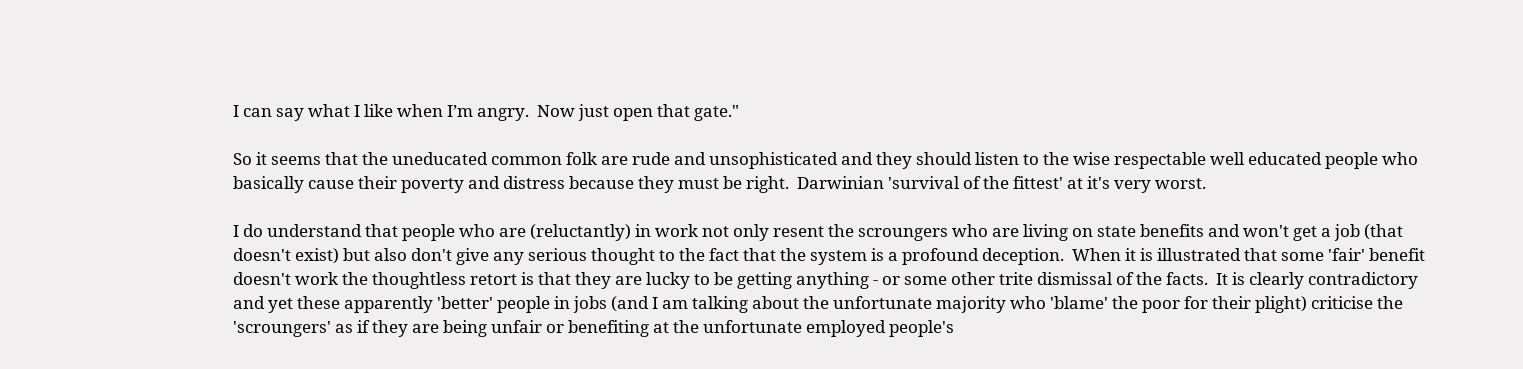I can say what I like when I’m angry.  Now just open that gate."

So it seems that the uneducated common folk are rude and unsophisticated and they should listen to the wise respectable well educated people who basically cause their poverty and distress because they must be right.  Darwinian 'survival of the fittest' at it's very worst.

I do understand that people who are (reluctantly) in work not only resent the scroungers who are living on state benefits and won't get a job (that doesn't exist) but also don't give any serious thought to the fact that the system is a profound deception.  When it is illustrated that some 'fair' benefit doesn't work the thoughtless retort is that they are lucky to be getting anything - or some other trite dismissal of the facts.  It is clearly contradictory and yet these apparently 'better' people in jobs (and I am talking about the unfortunate majority who 'blame' the poor for their plight) criticise the 'scroungers' as if they are being unfair or benefiting at the unfortunate employed people's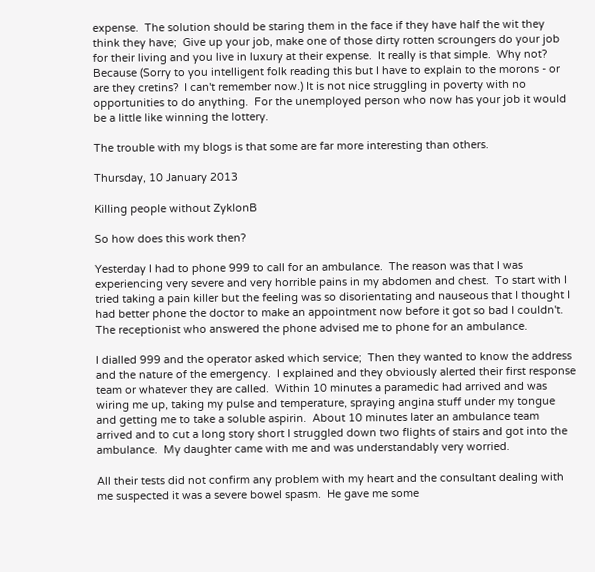expense.  The solution should be staring them in the face if they have half the wit they think they have;  Give up your job, make one of those dirty rotten scroungers do your job for their living and you live in luxury at their expense.  It really is that simple.  Why not?  Because (Sorry to you intelligent folk reading this but I have to explain to the morons - or are they cretins?  I can't remember now.) It is not nice struggling in poverty with no opportunities to do anything.  For the unemployed person who now has your job it would be a little like winning the lottery.

The trouble with my blogs is that some are far more interesting than others.

Thursday, 10 January 2013

Killing people without ZyklonB

So how does this work then?

Yesterday I had to phone 999 to call for an ambulance.  The reason was that I was experiencing very severe and very horrible pains in my abdomen and chest.  To start with I tried taking a pain killer but the feeling was so disorientating and nauseous that I thought I had better phone the doctor to make an appointment now before it got so bad I couldn't.  The receptionist who answered the phone advised me to phone for an ambulance.

I dialled 999 and the operator asked which service;  Then they wanted to know the address and the nature of the emergency.  I explained and they obviously alerted their first response team or whatever they are called.  Within 10 minutes a paramedic had arrived and was wiring me up, taking my pulse and temperature, spraying angina stuff under my tongue and getting me to take a soluble aspirin.  About 10 minutes later an ambulance team arrived and to cut a long story short I struggled down two flights of stairs and got into the ambulance.  My daughter came with me and was understandably very worried.

All their tests did not confirm any problem with my heart and the consultant dealing with me suspected it was a severe bowel spasm.  He gave me some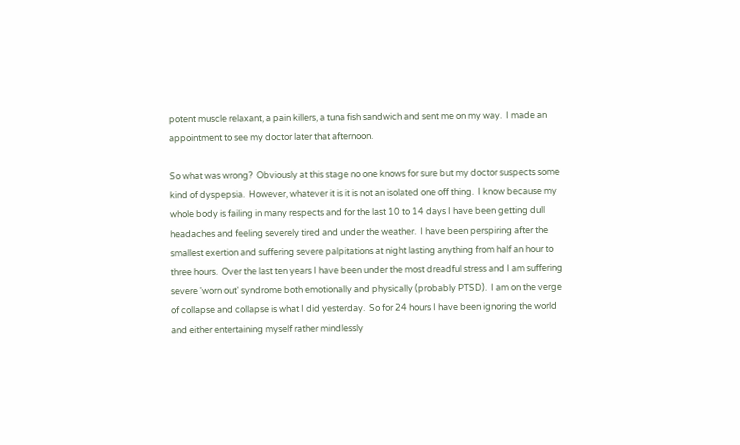potent muscle relaxant, a pain killers, a tuna fish sandwich and sent me on my way.  I made an appointment to see my doctor later that afternoon.

So what was wrong?  Obviously at this stage no one knows for sure but my doctor suspects some kind of dyspepsia.  However, whatever it is it is not an isolated one off thing.  I know because my whole body is failing in many respects and for the last 10 to 14 days I have been getting dull headaches and feeling severely tired and under the weather.  I have been perspiring after the smallest exertion and suffering severe palpitations at night lasting anything from half an hour to three hours.  Over the last ten years I have been under the most dreadful stress and I am suffering severe 'worn out' syndrome both emotionally and physically (probably PTSD).  I am on the verge of collapse and collapse is what I did yesterday.  So for 24 hours I have been ignoring the world and either entertaining myself rather mindlessly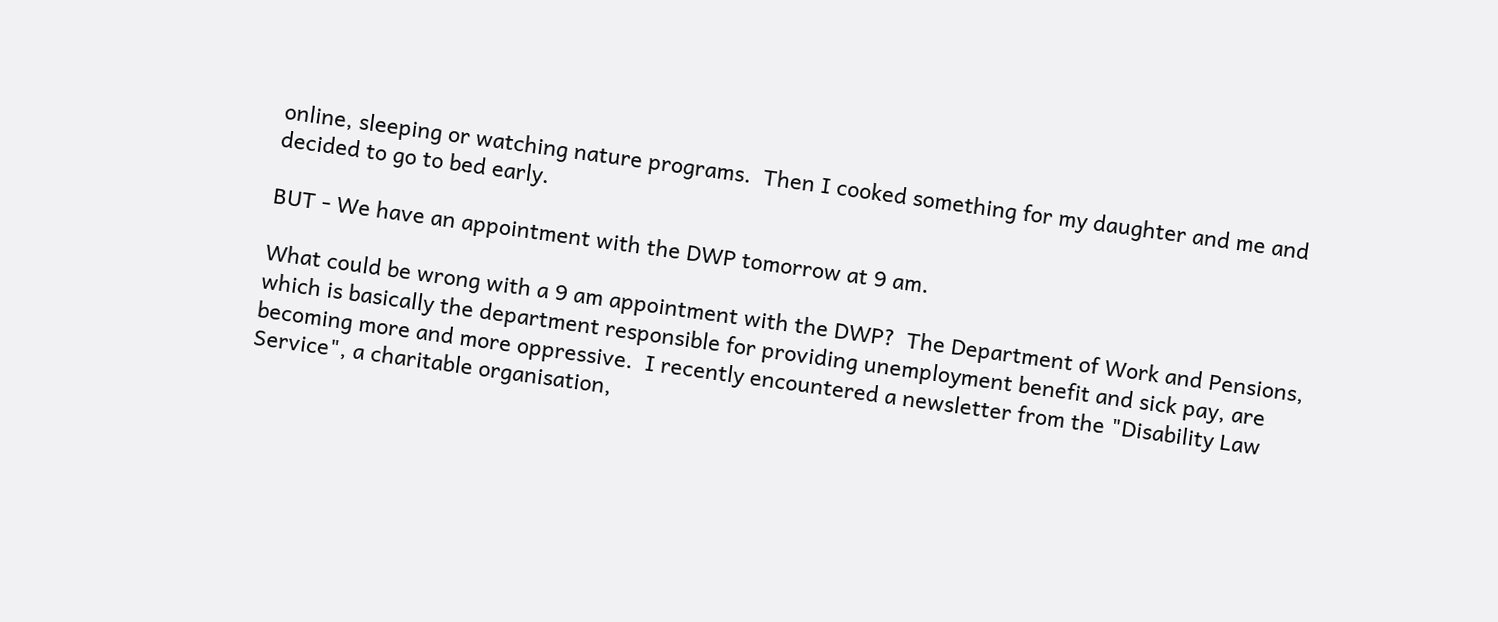online, sleeping or watching nature programs.  Then I cooked something for my daughter and me and decided to go to bed early.

BUT - We have an appointment with the DWP tomorrow at 9 am.

What could be wrong with a 9 am appointment with the DWP?  The Department of Work and Pensions, which is basically the department responsible for providing unemployment benefit and sick pay, are becoming more and more oppressive.  I recently encountered a newsletter from the "Disability Law Service", a charitable organisation,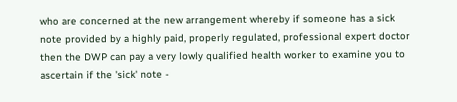who are concerned at the new arrangement whereby if someone has a sick note provided by a highly paid, properly regulated, professional expert doctor then the DWP can pay a very lowly qualified health worker to examine you to ascertain if the 'sick' note -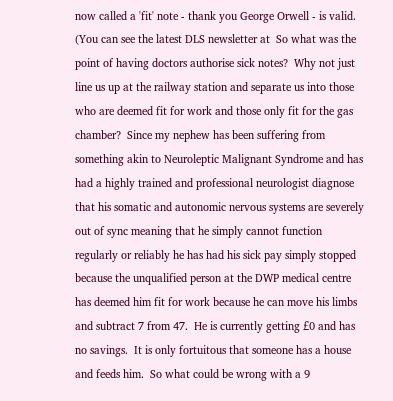now called a 'fit' note - thank you George Orwell - is valid.  (You can see the latest DLS newsletter at  So what was the point of having doctors authorise sick notes?  Why not just line us up at the railway station and separate us into those who are deemed fit for work and those only fit for the gas chamber?  Since my nephew has been suffering from something akin to Neuroleptic Malignant Syndrome and has had a highly trained and professional neurologist diagnose that his somatic and autonomic nervous systems are severely out of sync meaning that he simply cannot function regularly or reliably he has had his sick pay simply stopped because the unqualified person at the DWP medical centre has deemed him fit for work because he can move his limbs and subtract 7 from 47.  He is currently getting £0 and has no savings.  It is only fortuitous that someone has a house and feeds him.  So what could be wrong with a 9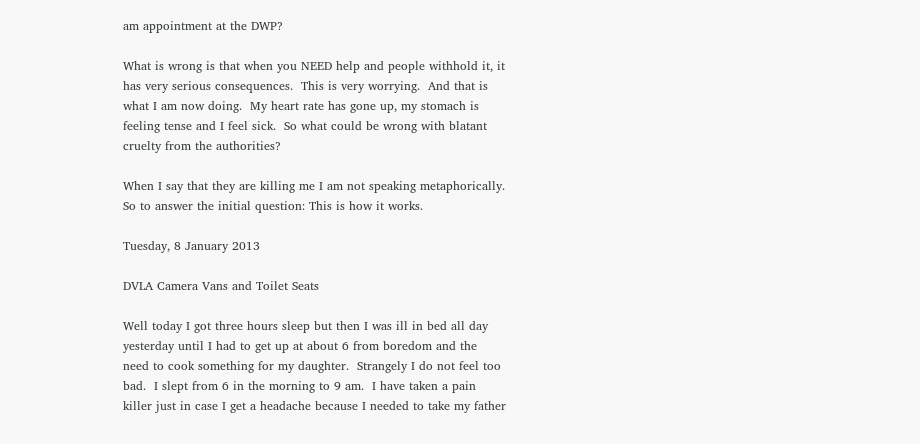am appointment at the DWP?

What is wrong is that when you NEED help and people withhold it, it has very serious consequences.  This is very worrying.  And that is what I am now doing.  My heart rate has gone up, my stomach is feeling tense and I feel sick.  So what could be wrong with blatant cruelty from the authorities?

When I say that they are killing me I am not speaking metaphorically.  So to answer the initial question: This is how it works.

Tuesday, 8 January 2013

DVLA Camera Vans and Toilet Seats

Well today I got three hours sleep but then I was ill in bed all day yesterday until I had to get up at about 6 from boredom and the need to cook something for my daughter.  Strangely I do not feel too bad.  I slept from 6 in the morning to 9 am.  I have taken a pain killer just in case I get a headache because I needed to take my father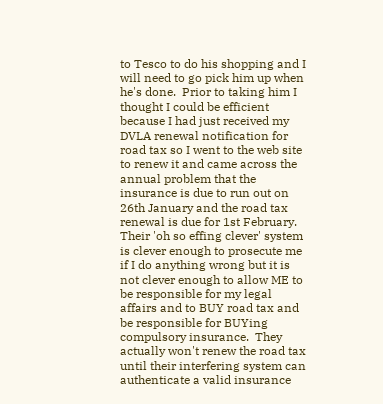to Tesco to do his shopping and I will need to go pick him up when he's done.  Prior to taking him I thought I could be efficient because I had just received my DVLA renewal notification for road tax so I went to the web site to renew it and came across the annual problem that the insurance is due to run out on 26th January and the road tax renewal is due for 1st February.  Their 'oh so effing clever' system is clever enough to prosecute me if I do anything wrong but it is not clever enough to allow ME to be responsible for my legal affairs and to BUY road tax and be responsible for BUYing compulsory insurance.  They actually won't renew the road tax until their interfering system can authenticate a valid insurance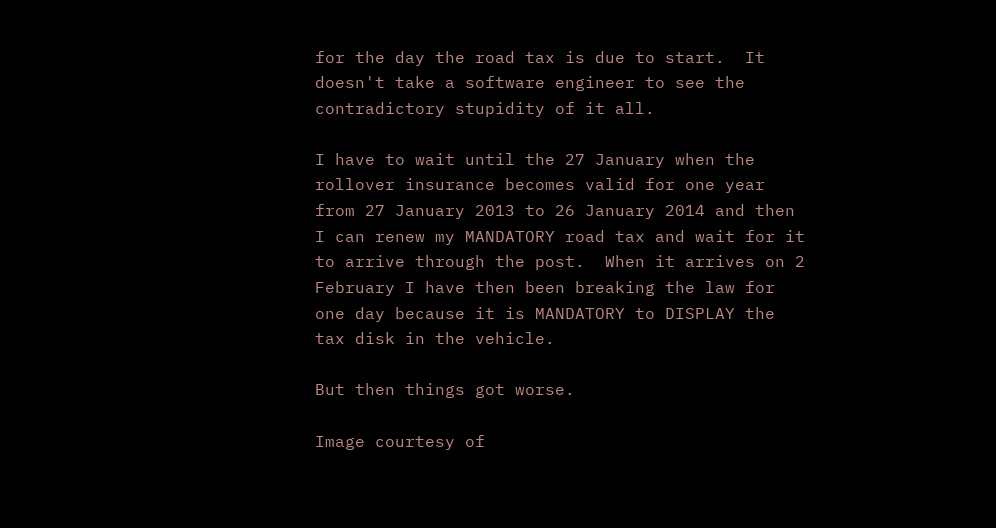for the day the road tax is due to start.  It doesn't take a software engineer to see the contradictory stupidity of it all.

I have to wait until the 27 January when the rollover insurance becomes valid for one year from 27 January 2013 to 26 January 2014 and then I can renew my MANDATORY road tax and wait for it to arrive through the post.  When it arrives on 2 February I have then been breaking the law for one day because it is MANDATORY to DISPLAY the tax disk in the vehicle.

But then things got worse.

Image courtesy of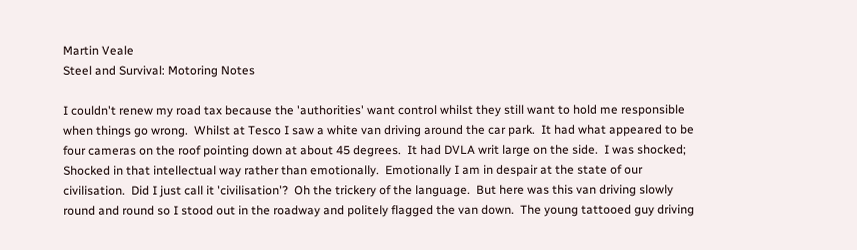Martin Veale
Steel and Survival: Motoring Notes

I couldn't renew my road tax because the 'authorities' want control whilst they still want to hold me responsible when things go wrong.  Whilst at Tesco I saw a white van driving around the car park.  It had what appeared to be four cameras on the roof pointing down at about 45 degrees.  It had DVLA writ large on the side.  I was shocked;  Shocked in that intellectual way rather than emotionally.  Emotionally I am in despair at the state of our civilisation.  Did I just call it 'civilisation'?  Oh the trickery of the language.  But here was this van driving slowly round and round so I stood out in the roadway and politely flagged the van down.  The young tattooed guy driving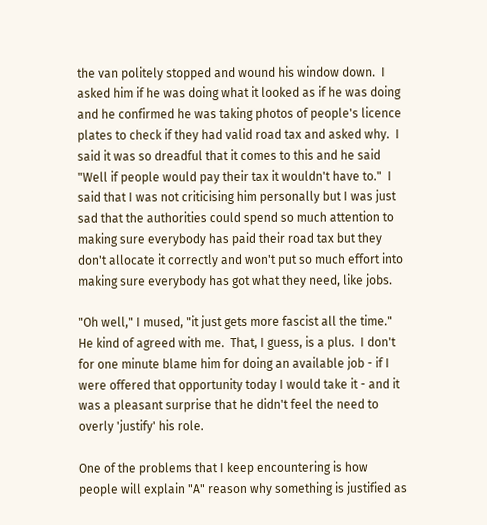the van politely stopped and wound his window down.  I asked him if he was doing what it looked as if he was doing and he confirmed he was taking photos of people's licence plates to check if they had valid road tax and asked why.  I said it was so dreadful that it comes to this and he said "Well if people would pay their tax it wouldn't have to."  I said that I was not criticising him personally but I was just sad that the authorities could spend so much attention to making sure everybody has paid their road tax but they don't allocate it correctly and won't put so much effort into making sure everybody has got what they need, like jobs.

"Oh well," I mused, "it just gets more fascist all the time."  He kind of agreed with me.  That, I guess, is a plus.  I don't for one minute blame him for doing an available job - if I were offered that opportunity today I would take it - and it was a pleasant surprise that he didn't feel the need to overly 'justify' his role.

One of the problems that I keep encountering is how people will explain "A" reason why something is justified as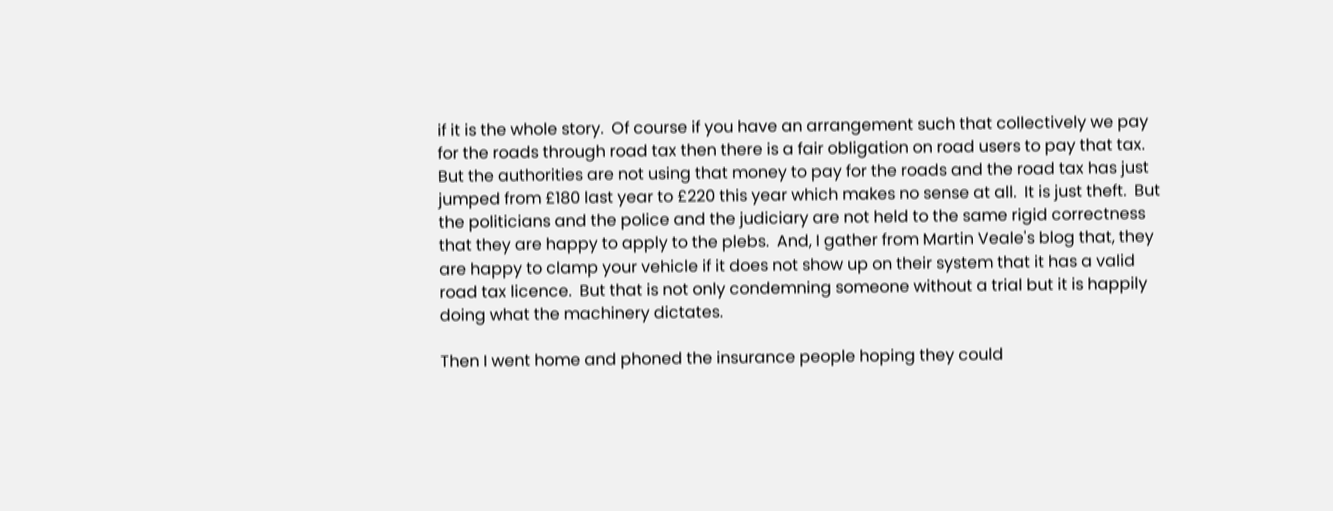if it is the whole story.  Of course if you have an arrangement such that collectively we pay for the roads through road tax then there is a fair obligation on road users to pay that tax.  But the authorities are not using that money to pay for the roads and the road tax has just jumped from £180 last year to £220 this year which makes no sense at all.  It is just theft.  But the politicians and the police and the judiciary are not held to the same rigid correctness that they are happy to apply to the plebs.  And, I gather from Martin Veale's blog that, they are happy to clamp your vehicle if it does not show up on their system that it has a valid road tax licence.  But that is not only condemning someone without a trial but it is happily doing what the machinery dictates.

Then I went home and phoned the insurance people hoping they could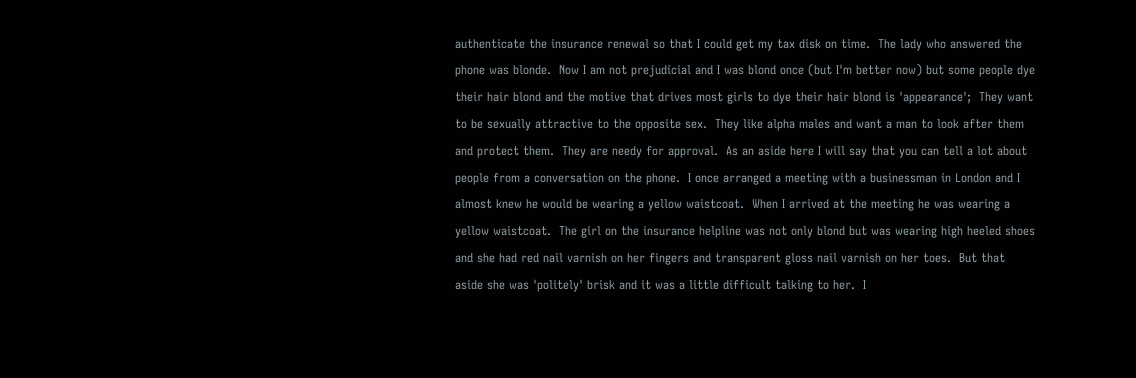authenticate the insurance renewal so that I could get my tax disk on time.  The lady who answered the phone was blonde.  Now I am not prejudicial and I was blond once (but I'm better now) but some people dye their hair blond and the motive that drives most girls to dye their hair blond is 'appearance';  They want to be sexually attractive to the opposite sex.  They like alpha males and want a man to look after them and protect them.  They are needy for approval.  As an aside here I will say that you can tell a lot about people from a conversation on the phone.  I once arranged a meeting with a businessman in London and I almost knew he would be wearing a yellow waistcoat.  When I arrived at the meeting he was wearing a yellow waistcoat.  The girl on the insurance helpline was not only blond but was wearing high heeled shoes and she had red nail varnish on her fingers and transparent gloss nail varnish on her toes.  But that aside she was 'politely' brisk and it was a little difficult talking to her.  I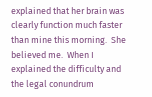explained that her brain was clearly function much faster than mine this morning.  She believed me.  When I explained the difficulty and the legal conundrum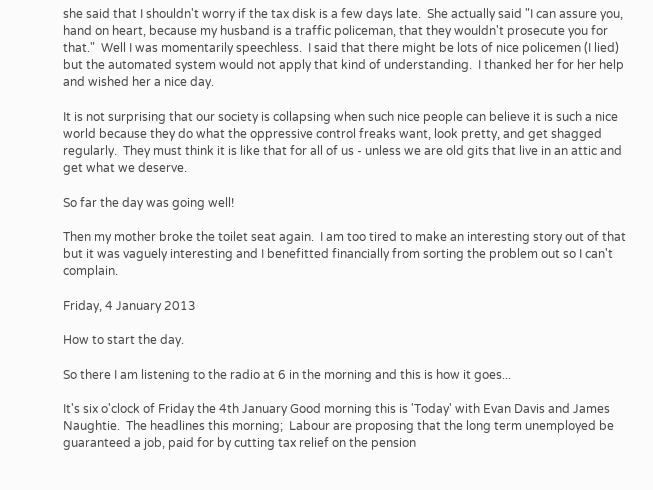she said that I shouldn't worry if the tax disk is a few days late.  She actually said "I can assure you, hand on heart, because my husband is a traffic policeman, that they wouldn't prosecute you for that."  Well I was momentarily speechless.  I said that there might be lots of nice policemen (I lied) but the automated system would not apply that kind of understanding.  I thanked her for her help and wished her a nice day.

It is not surprising that our society is collapsing when such nice people can believe it is such a nice world because they do what the oppressive control freaks want, look pretty, and get shagged regularly.  They must think it is like that for all of us - unless we are old gits that live in an attic and get what we deserve.

So far the day was going well!

Then my mother broke the toilet seat again.  I am too tired to make an interesting story out of that but it was vaguely interesting and I benefitted financially from sorting the problem out so I can't complain.

Friday, 4 January 2013

How to start the day.

So there I am listening to the radio at 6 in the morning and this is how it goes...

It's six o'clock of Friday the 4th January Good morning this is 'Today' with Evan Davis and James Naughtie.  The headlines this morning;  Labour are proposing that the long term unemployed be guaranteed a job, paid for by cutting tax relief on the pension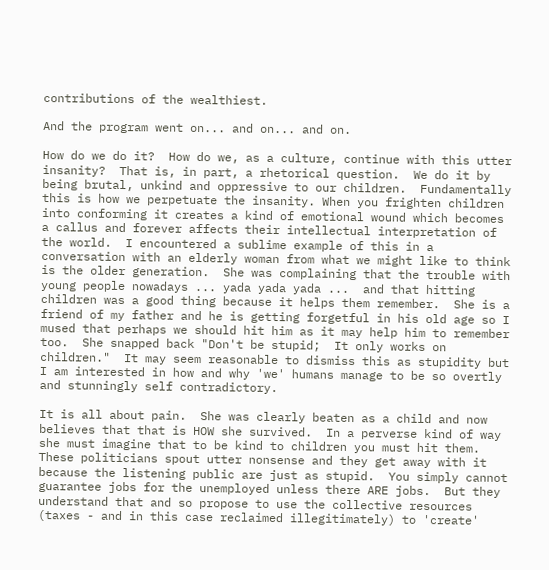contributions of the wealthiest.

And the program went on... and on... and on.

How do we do it?  How do we, as a culture, continue with this utter insanity?  That is, in part, a rhetorical question.  We do it by being brutal, unkind and oppressive to our children.  Fundamentally this is how we perpetuate the insanity. When you frighten children into conforming it creates a kind of emotional wound which becomes a callus and forever affects their intellectual interpretation of the world.  I encountered a sublime example of this in a conversation with an elderly woman from what we might like to think is the older generation.  She was complaining that the trouble with young people nowadays ... yada yada yada ...  and that hitting children was a good thing because it helps them remember.  She is a friend of my father and he is getting forgetful in his old age so I mused that perhaps we should hit him as it may help him to remember too.  She snapped back "Don't be stupid;  It only works on children."  It may seem reasonable to dismiss this as stupidity but I am interested in how and why 'we' humans manage to be so overtly and stunningly self contradictory.

It is all about pain.  She was clearly beaten as a child and now believes that that is HOW she survived.  In a perverse kind of way she must imagine that to be kind to children you must hit them.  These politicians spout utter nonsense and they get away with it because the listening public are just as stupid.  You simply cannot guarantee jobs for the unemployed unless there ARE jobs.  But they understand that and so propose to use the collective resources (taxes - and in this case reclaimed illegitimately) to 'create'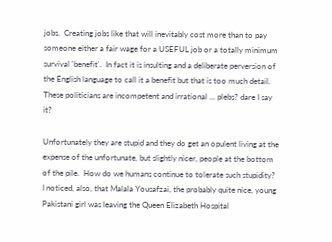jobs.  Creating jobs like that will inevitably cost more than to pay someone either a fair wage for a USEFUL job or a totally minimum survival 'benefit'.  In fact it is insulting and a deliberate perversion of the English language to call it a benefit but that is too much detail.  These politicians are incompetent and irrational ... plebs? dare I say it?

Unfortunately they are stupid and they do get an opulent living at the expense of the unfortunate, but slightly nicer, people at the bottom of the pile.  How do we humans continue to tolerate such stupidity?  I noticed, also, that Malala Yousafzai, the probably quite nice, young Pakistani girl was leaving the Queen Elizabeth Hospital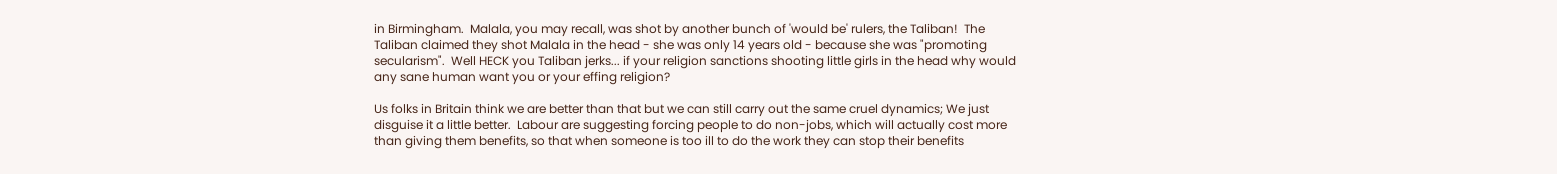in Birmingham.  Malala, you may recall, was shot by another bunch of 'would be' rulers, the Taliban!  The Taliban claimed they shot Malala in the head - she was only 14 years old - because she was "promoting secularism".  Well HECK you Taliban jerks... if your religion sanctions shooting little girls in the head why would any sane human want you or your effing religion?

Us folks in Britain think we are better than that but we can still carry out the same cruel dynamics; We just disguise it a little better.  Labour are suggesting forcing people to do non-jobs, which will actually cost more than giving them benefits, so that when someone is too ill to do the work they can stop their benefits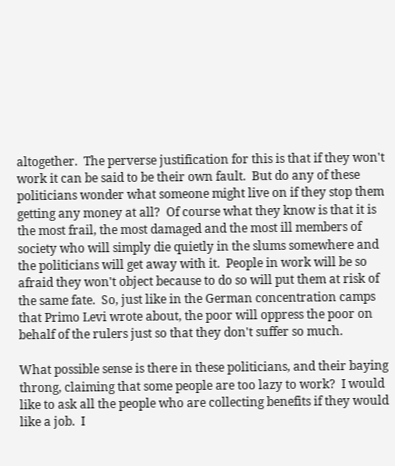altogether.  The perverse justification for this is that if they won't work it can be said to be their own fault.  But do any of these politicians wonder what someone might live on if they stop them getting any money at all?  Of course what they know is that it is the most frail, the most damaged and the most ill members of society who will simply die quietly in the slums somewhere and the politicians will get away with it.  People in work will be so afraid they won't object because to do so will put them at risk of the same fate.  So, just like in the German concentration camps that Primo Levi wrote about, the poor will oppress the poor on behalf of the rulers just so that they don't suffer so much.

What possible sense is there in these politicians, and their baying throng, claiming that some people are too lazy to work?  I would like to ask all the people who are collecting benefits if they would like a job.  I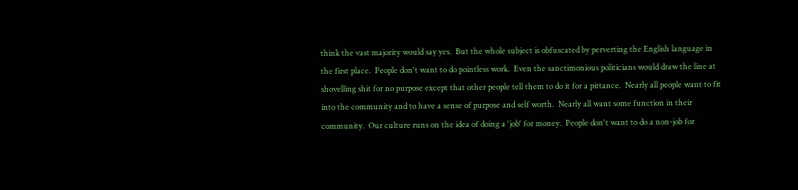think the vast majority would say yes.  But the whole subject is obfuscated by perverting the English language in the first place.  People don't want to do pointless work.  Even the sanctimonious politicians would draw the line at shovelling shit for no purpose except that other people tell them to do it for a pittance.  Nearly all people want to fit into the community and to have a sense of purpose and self worth.  Nearly all want some function in their community.  Our culture runs on the idea of doing a 'job' for money.  People don't want to do a non-job for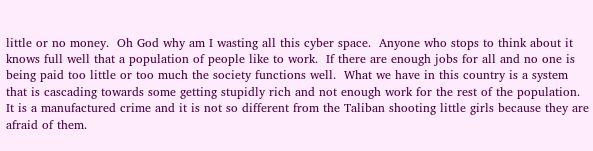little or no money.  Oh God why am I wasting all this cyber space.  Anyone who stops to think about it knows full well that a population of people like to work.  If there are enough jobs for all and no one is being paid too little or too much the society functions well.  What we have in this country is a system that is cascading towards some getting stupidly rich and not enough work for the rest of the population.  It is a manufactured crime and it is not so different from the Taliban shooting little girls because they are afraid of them.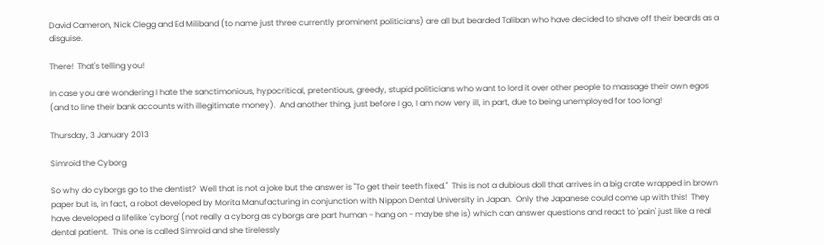David Cameron, Nick Clegg and Ed Miliband (to name just three currently prominent politicians) are all but bearded Taliban who have decided to shave off their beards as a disguise.

There!  That's telling you!

In case you are wondering I hate the sanctimonious, hypocritical, pretentious, greedy, stupid politicians who want to lord it over other people to massage their own egos (and to line their bank accounts with illegitimate money).  And another thing, just before I go, I am now very ill, in part, due to being unemployed for too long!

Thursday, 3 January 2013

Simroid the Cyborg

So why do cyborgs go to the dentist?  Well that is not a joke but the answer is "To get their teeth fixed."  This is not a dubious doll that arrives in a big crate wrapped in brown paper but is, in fact, a robot developed by Morita Manufacturing in conjunction with Nippon Dental University in Japan.  Only the Japanese could come up with this!  They have developed a lifelike 'cyborg' (not really a cyborg as cyborgs are part human - hang on - maybe she is) which can answer questions and react to 'pain' just like a real dental patient.  This one is called Simroid and she tirelessly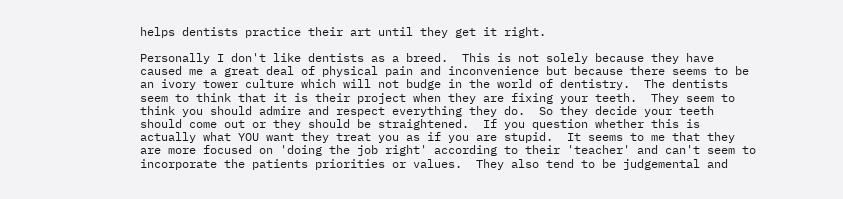helps dentists practice their art until they get it right.

Personally I don't like dentists as a breed.  This is not solely because they have caused me a great deal of physical pain and inconvenience but because there seems to be an ivory tower culture which will not budge in the world of dentistry.  The dentists seem to think that it is their project when they are fixing your teeth.  They seem to think you should admire and respect everything they do.  So they decide your teeth should come out or they should be straightened.  If you question whether this is actually what YOU want they treat you as if you are stupid.  It seems to me that they are more focused on 'doing the job right' according to their 'teacher' and can't seem to incorporate the patients priorities or values.  They also tend to be judgemental and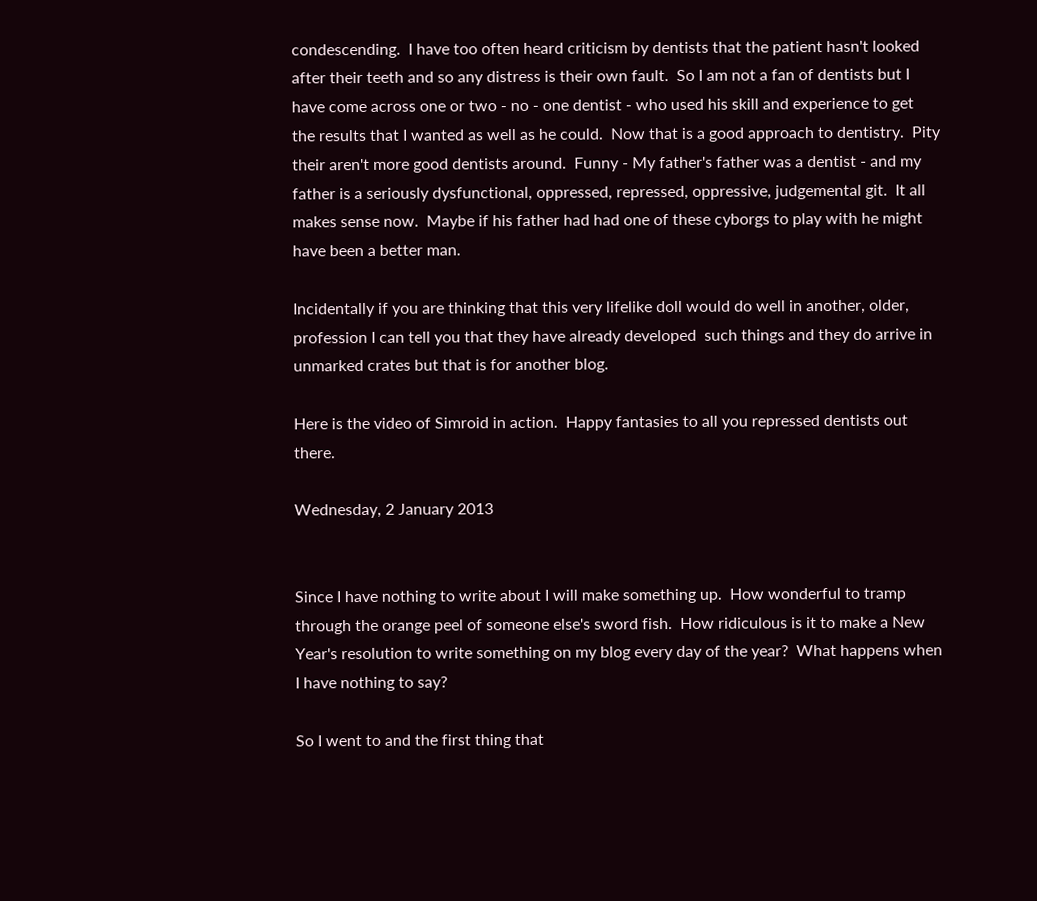condescending.  I have too often heard criticism by dentists that the patient hasn't looked after their teeth and so any distress is their own fault.  So I am not a fan of dentists but I have come across one or two - no - one dentist - who used his skill and experience to get the results that I wanted as well as he could.  Now that is a good approach to dentistry.  Pity their aren't more good dentists around.  Funny - My father's father was a dentist - and my father is a seriously dysfunctional, oppressed, repressed, oppressive, judgemental git.  It all makes sense now.  Maybe if his father had had one of these cyborgs to play with he might have been a better man.

Incidentally if you are thinking that this very lifelike doll would do well in another, older, profession I can tell you that they have already developed  such things and they do arrive in unmarked crates but that is for another blog.

Here is the video of Simroid in action.  Happy fantasies to all you repressed dentists out there.

Wednesday, 2 January 2013


Since I have nothing to write about I will make something up.  How wonderful to tramp through the orange peel of someone else's sword fish.  How ridiculous is it to make a New Year's resolution to write something on my blog every day of the year?  What happens when I have nothing to say?

So I went to and the first thing that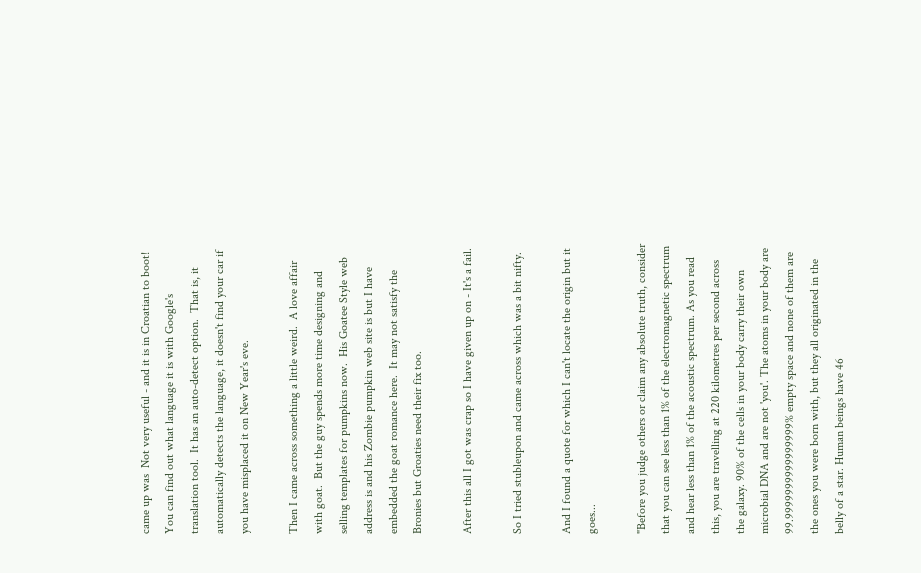came up was  Not very useful - and it is in Croatian to boot!  You can find out what language it is with Google's translation tool.  It has an auto-detect option.  That is, it automatically detects the language, it doesn't find your car if you have misplaced it on New Year's eve.

Then I came across something a little weird.  A love affair with goat.  But the guy spends more time designing and selling templates for pumpkins now.  His Goatee Style web address is and his Zombie pumpkin web site is but I have embedded the goat romance here.  It may not satisfy the Bronies but Groaties need their fix too.

After this all I got was crap so I have given up on - It's a fail.

So I tried stubleupon and came across which was a bit nifty.

And I found a quote for which I can't locate the origin but it goes...

"Before you judge others or claim any absolute truth, consider that you can see less than 1% of the electromagnetic spectrum and hear less than 1% of the acoustic spectrum. As you read this, you are travelling at 220 kilometres per second across the galaxy. 90% of the cells in your body carry their own microbial DNA and are not 'you'. The atoms in your body are 99.9999999999999999% empty space and none of them are the ones you were born with, but they all originated in the belly of a star. Human beings have 46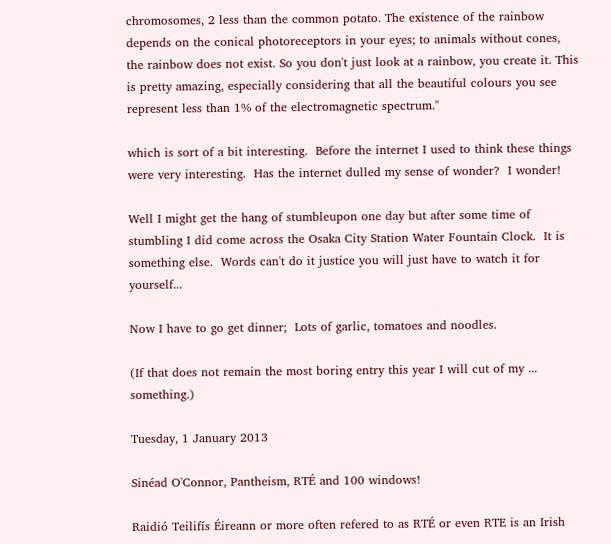chromosomes, 2 less than the common potato. The existence of the rainbow depends on the conical photoreceptors in your eyes; to animals without cones, the rainbow does not exist. So you don't just look at a rainbow, you create it. This is pretty amazing, especially considering that all the beautiful colours you see represent less than 1% of the electromagnetic spectrum."

which is sort of a bit interesting.  Before the internet I used to think these things were very interesting.  Has the internet dulled my sense of wonder?  I wonder!

Well I might get the hang of stumbleupon one day but after some time of stumbling I did come across the Osaka City Station Water Fountain Clock.  It is something else.  Words can't do it justice you will just have to watch it for yourself...

Now I have to go get dinner;  Lots of garlic, tomatoes and noodles.

(If that does not remain the most boring entry this year I will cut of my ... something.)

Tuesday, 1 January 2013

Sinéad O'Connor, Pantheism, RTÉ and 100 windows!

Raidió Teilifís Éireann or more often refered to as RTÉ or even RTE is an Irish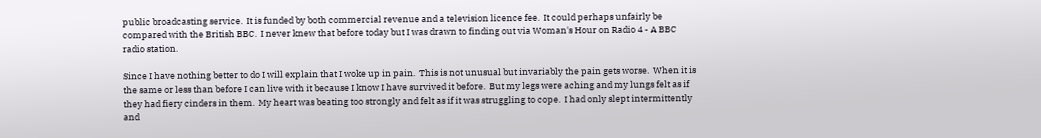public broadcasting service.  It is funded by both commercial revenue and a television licence fee.  It could perhaps unfairly be compared with the British BBC.  I never knew that before today but I was drawn to finding out via Woman's Hour on Radio 4 - A BBC radio station.

Since I have nothing better to do I will explain that I woke up in pain.  This is not unusual but invariably the pain gets worse.  When it is the same or less than before I can live with it because I know I have survived it before.  But my legs were aching and my lungs felt as if they had fiery cinders in them.  My heart was beating too strongly and felt as if it was struggling to cope.  I had only slept intermittently and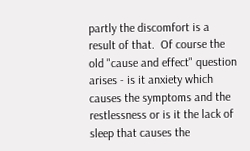partly the discomfort is a result of that.  Of course the old "cause and effect" question arises - is it anxiety which causes the symptoms and the restlessness or is it the lack of sleep that causes the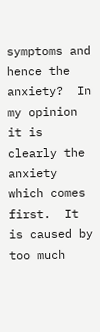symptoms and hence the anxiety?  In my opinion it is clearly the anxiety which comes first.  It is caused by too much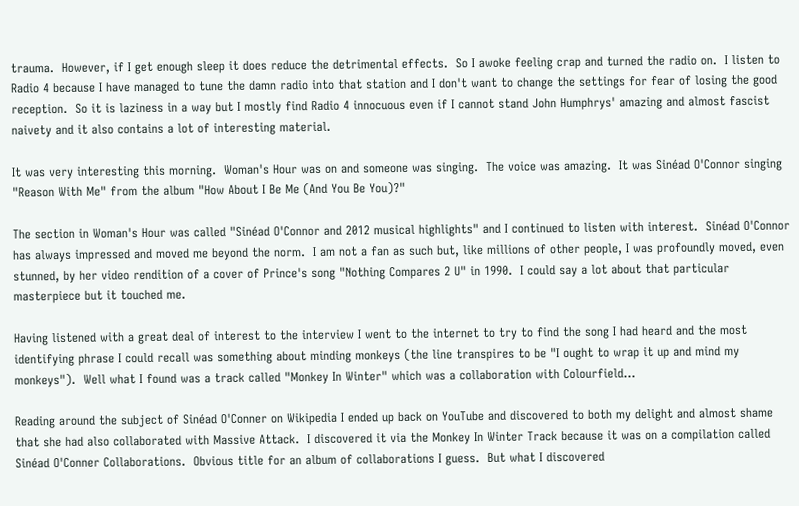trauma.  However, if I get enough sleep it does reduce the detrimental effects.  So I awoke feeling crap and turned the radio on.  I listen to Radio 4 because I have managed to tune the damn radio into that station and I don't want to change the settings for fear of losing the good reception.  So it is laziness in a way but I mostly find Radio 4 innocuous even if I cannot stand John Humphrys' amazing and almost fascist naivety and it also contains a lot of interesting material.

It was very interesting this morning.  Woman's Hour was on and someone was singing.  The voice was amazing.  It was Sinéad O'Connor singing "Reason With Me" from the album "How About I Be Me (And You Be You)?"

The section in Woman's Hour was called "Sinéad O'Connor and 2012 musical highlights" and I continued to listen with interest.  Sinéad O'Connor has always impressed and moved me beyond the norm.  I am not a fan as such but, like millions of other people, I was profoundly moved, even stunned, by her video rendition of a cover of Prince's song "Nothing Compares 2 U" in 1990.  I could say a lot about that particular masterpiece but it touched me.

Having listened with a great deal of interest to the interview I went to the internet to try to find the song I had heard and the most identifying phrase I could recall was something about minding monkeys (the line transpires to be "I ought to wrap it up and mind my monkeys").  Well what I found was a track called "Monkey In Winter" which was a collaboration with Colourfield...

Reading around the subject of Sinéad O'Conner on Wikipedia I ended up back on YouTube and discovered to both my delight and almost shame that she had also collaborated with Massive Attack.  I discovered it via the Monkey In Winter Track because it was on a compilation called Sinéad O'Conner Collaborations.  Obvious title for an album of collaborations I guess.  But what I discovered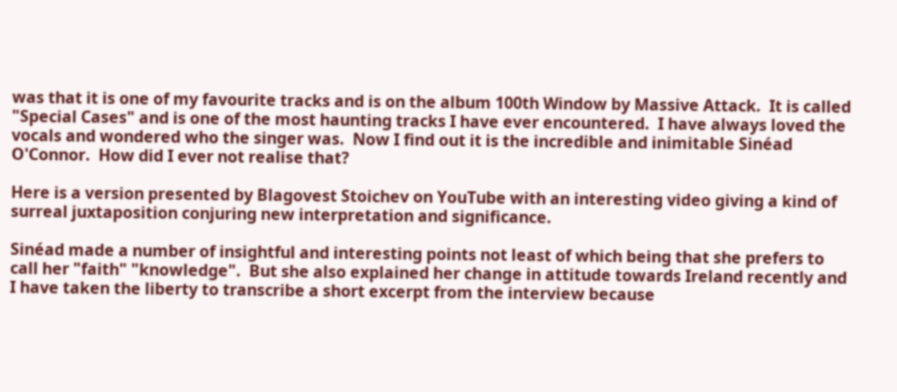was that it is one of my favourite tracks and is on the album 100th Window by Massive Attack.  It is called "Special Cases" and is one of the most haunting tracks I have ever encountered.  I have always loved the vocals and wondered who the singer was.  Now I find out it is the incredible and inimitable Sinéad O'Connor.  How did I ever not realise that?

Here is a version presented by Blagovest Stoichev on YouTube with an interesting video giving a kind of surreal juxtaposition conjuring new interpretation and significance.

Sinéad made a number of insightful and interesting points not least of which being that she prefers to call her "faith" "knowledge".  But she also explained her change in attitude towards Ireland recently and I have taken the liberty to transcribe a short excerpt from the interview because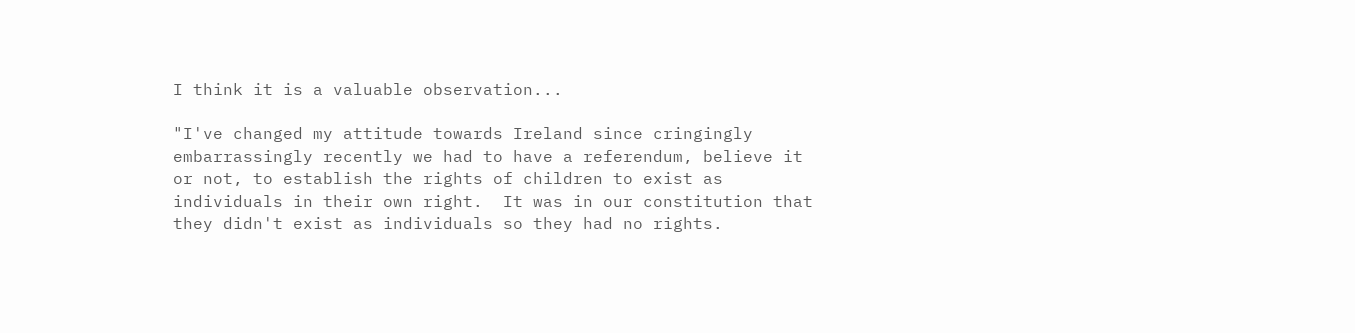I think it is a valuable observation...

"I've changed my attitude towards Ireland since cringingly embarrassingly recently we had to have a referendum, believe it or not, to establish the rights of children to exist as individuals in their own right.  It was in our constitution that they didn't exist as individuals so they had no rights.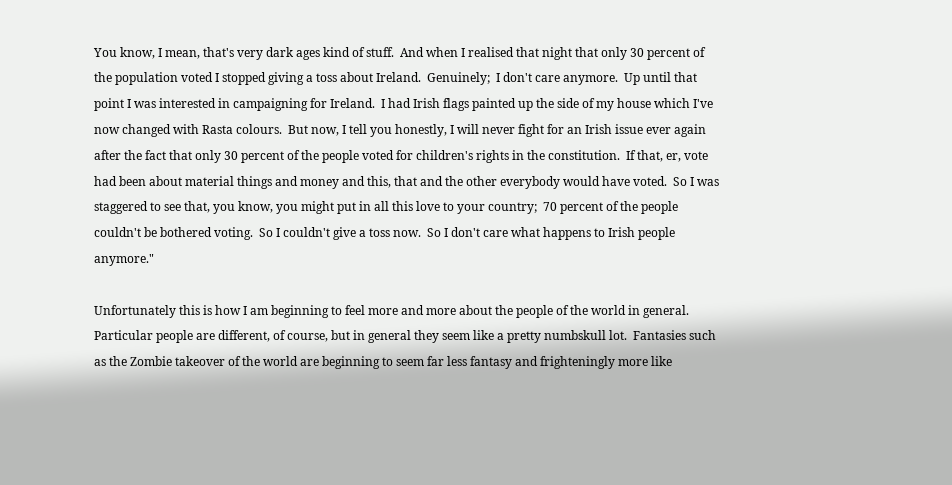You know, I mean, that's very dark ages kind of stuff.  And when I realised that night that only 30 percent of the population voted I stopped giving a toss about Ireland.  Genuinely;  I don't care anymore.  Up until that point I was interested in campaigning for Ireland.  I had Irish flags painted up the side of my house which I've now changed with Rasta colours.  But now, I tell you honestly, I will never fight for an Irish issue ever again after the fact that only 30 percent of the people voted for children's rights in the constitution.  If that, er, vote had been about material things and money and this, that and the other everybody would have voted.  So I was staggered to see that, you know, you might put in all this love to your country;  70 percent of the people couldn't be bothered voting.  So I couldn't give a toss now.  So I don't care what happens to Irish people anymore."

Unfortunately this is how I am beginning to feel more and more about the people of the world in general.  Particular people are different, of course, but in general they seem like a pretty numbskull lot.  Fantasies such as the Zombie takeover of the world are beginning to seem far less fantasy and frighteningly more like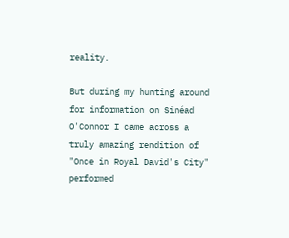reality.

But during my hunting around for information on Sinéad O'Connor I came across a truly amazing rendition of "Once in Royal David's City" performed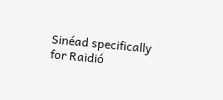Sinéad specifically for Raidió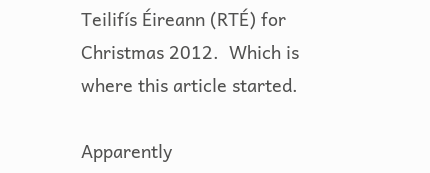Teilifís Éireann (RTÉ) for Christmas 2012.  Which is where this article started.

Apparently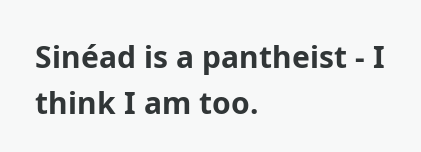Sinéad is a pantheist - I think I am too.